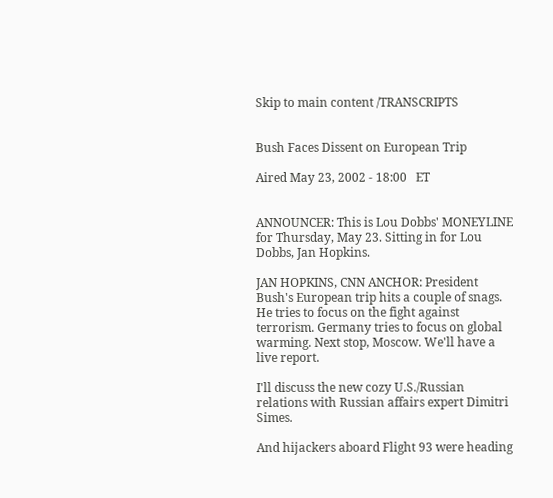Skip to main content /TRANSCRIPTS


Bush Faces Dissent on European Trip

Aired May 23, 2002 - 18:00   ET


ANNOUNCER: This is Lou Dobbs' MONEYLINE for Thursday, May 23. Sitting in for Lou Dobbs, Jan Hopkins.

JAN HOPKINS, CNN ANCHOR: President Bush's European trip hits a couple of snags. He tries to focus on the fight against terrorism. Germany tries to focus on global warming. Next stop, Moscow. We'll have a live report.

I'll discuss the new cozy U.S./Russian relations with Russian affairs expert Dimitri Simes.

And hijackers aboard Flight 93 were heading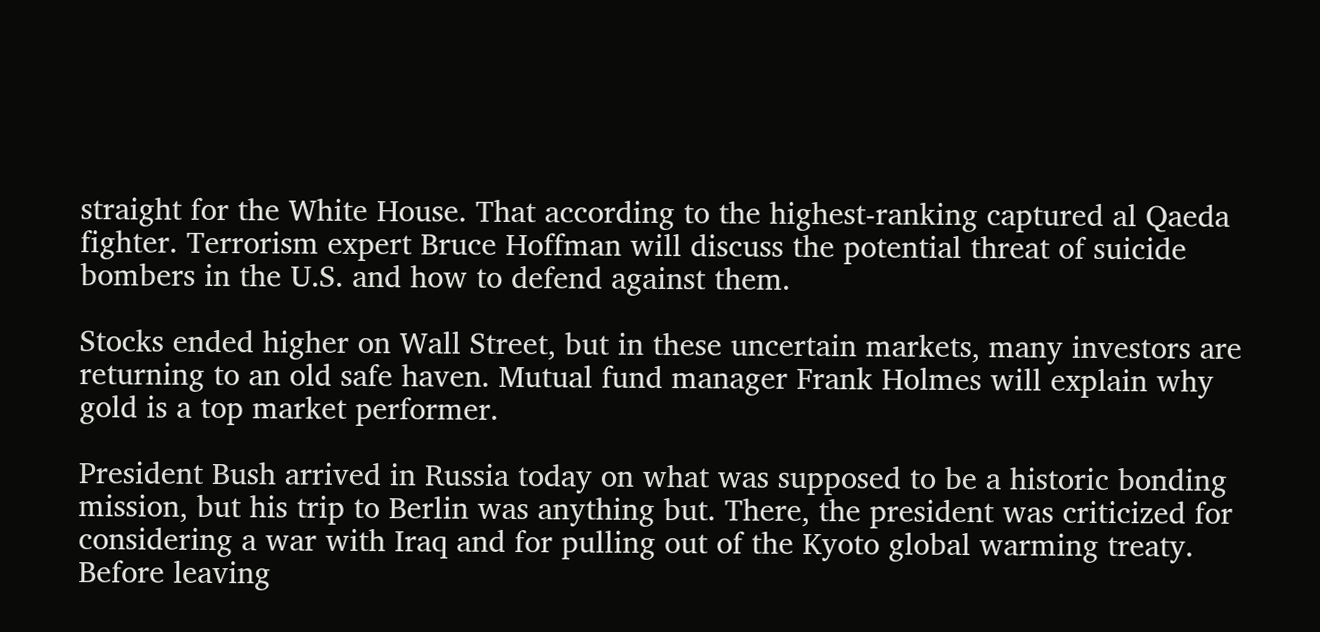straight for the White House. That according to the highest-ranking captured al Qaeda fighter. Terrorism expert Bruce Hoffman will discuss the potential threat of suicide bombers in the U.S. and how to defend against them.

Stocks ended higher on Wall Street, but in these uncertain markets, many investors are returning to an old safe haven. Mutual fund manager Frank Holmes will explain why gold is a top market performer.

President Bush arrived in Russia today on what was supposed to be a historic bonding mission, but his trip to Berlin was anything but. There, the president was criticized for considering a war with Iraq and for pulling out of the Kyoto global warming treaty. Before leaving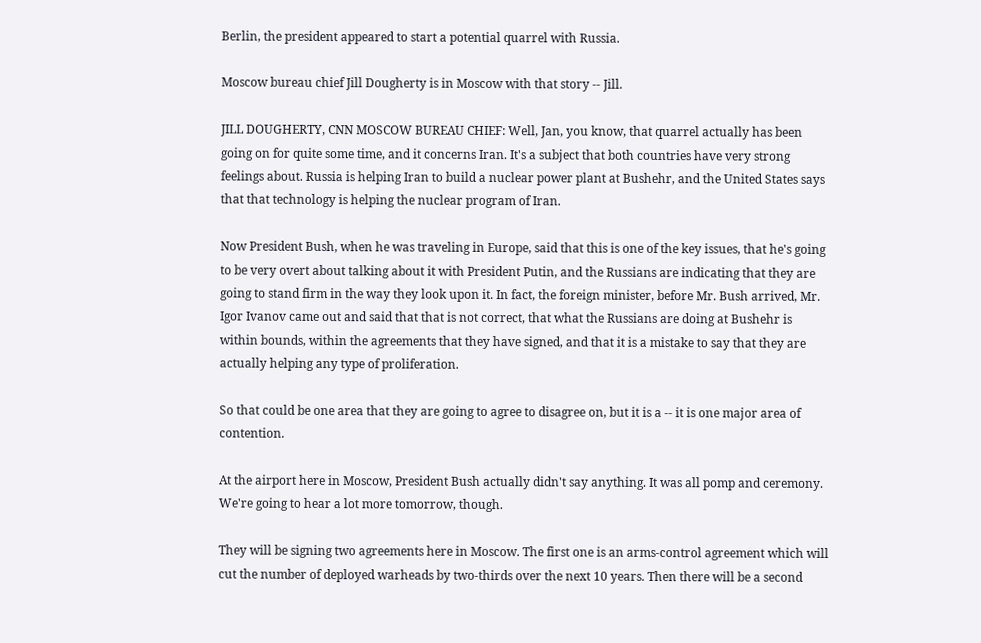Berlin, the president appeared to start a potential quarrel with Russia.

Moscow bureau chief Jill Dougherty is in Moscow with that story -- Jill.

JILL DOUGHERTY, CNN MOSCOW BUREAU CHIEF: Well, Jan, you know, that quarrel actually has been going on for quite some time, and it concerns Iran. It's a subject that both countries have very strong feelings about. Russia is helping Iran to build a nuclear power plant at Bushehr, and the United States says that that technology is helping the nuclear program of Iran.

Now President Bush, when he was traveling in Europe, said that this is one of the key issues, that he's going to be very overt about talking about it with President Putin, and the Russians are indicating that they are going to stand firm in the way they look upon it. In fact, the foreign minister, before Mr. Bush arrived, Mr. Igor Ivanov came out and said that that is not correct, that what the Russians are doing at Bushehr is within bounds, within the agreements that they have signed, and that it is a mistake to say that they are actually helping any type of proliferation.

So that could be one area that they are going to agree to disagree on, but it is a -- it is one major area of contention.

At the airport here in Moscow, President Bush actually didn't say anything. It was all pomp and ceremony. We're going to hear a lot more tomorrow, though.

They will be signing two agreements here in Moscow. The first one is an arms-control agreement which will cut the number of deployed warheads by two-thirds over the next 10 years. Then there will be a second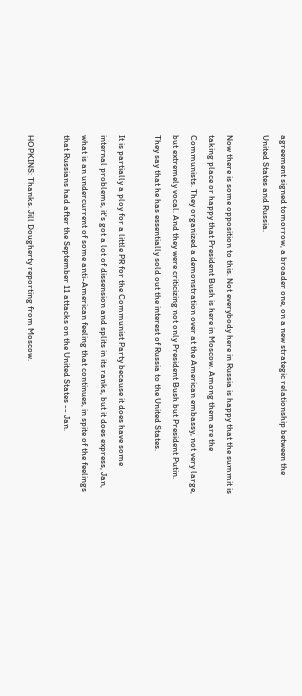agreement signed tomorrow, a broader one, on a new strategic relationship between the United States and Russia.

Now there is some opposition to this. Not everybody here in Russia is happy that the summit is taking place or happy that President Bush is here in Moscow. Among them are the Communists. They organized a demonstration over at the American embassy, not very large, but extremely vocal. And they were criticizing not only President Bush but President Putin. They say that he has essentially sold out the interest of Russia to the United States.

It is partially a ploy for a little PR for the Communist Party because it does have some internal problems, it's got a lot of dissension and splits in its ranks, but it does express, Jan, what is an undercurrent of some anti-American feeling that continues, in spite of the feelings that Russians had after the September 11 attacks on the United States -- Jan.

HOPKINS: Thanks. Jill Dougherty reporting from Moscow.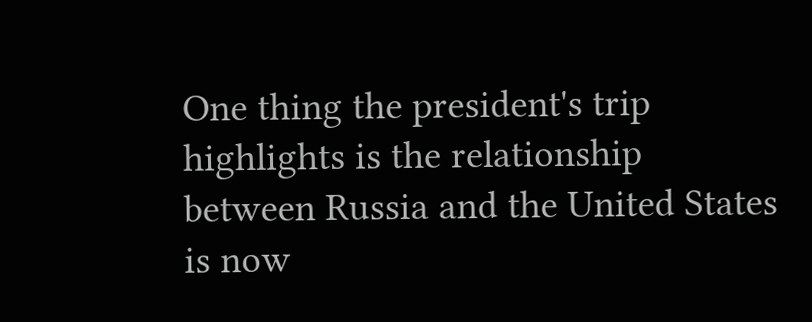One thing the president's trip highlights is the relationship between Russia and the United States is now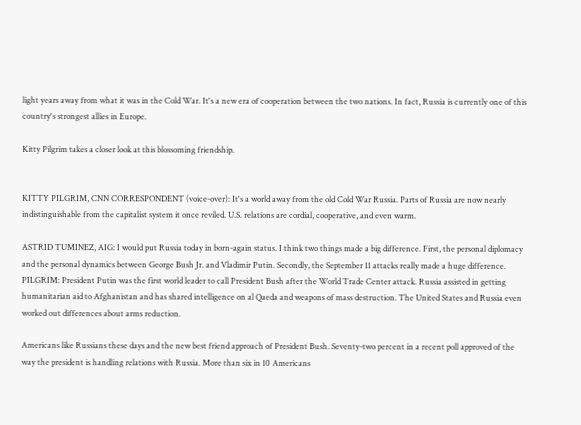light years away from what it was in the Cold War. It's a new era of cooperation between the two nations. In fact, Russia is currently one of this country's strongest allies in Europe.

Kitty Pilgrim takes a closer look at this blossoming friendship.


KITTY PILGRIM, CNN CORRESPONDENT (voice-over): It's a world away from the old Cold War Russia. Parts of Russia are now nearly indistinguishable from the capitalist system it once reviled. U.S. relations are cordial, cooperative, and even warm.

ASTRID TUMINEZ, AIG: I would put Russia today in born-again status. I think two things made a big difference. First, the personal diplomacy and the personal dynamics between George Bush Jr. and Vladimir Putin. Secondly, the September 11 attacks really made a huge difference. PILGRIM: President Putin was the first world leader to call President Bush after the World Trade Center attack. Russia assisted in getting humanitarian aid to Afghanistan and has shared intelligence on al Qaeda and weapons of mass destruction. The United States and Russia even worked out differences about arms reduction.

Americans like Russians these days and the new best friend approach of President Bush. Seventy-two percent in a recent poll approved of the way the president is handling relations with Russia. More than six in 10 Americans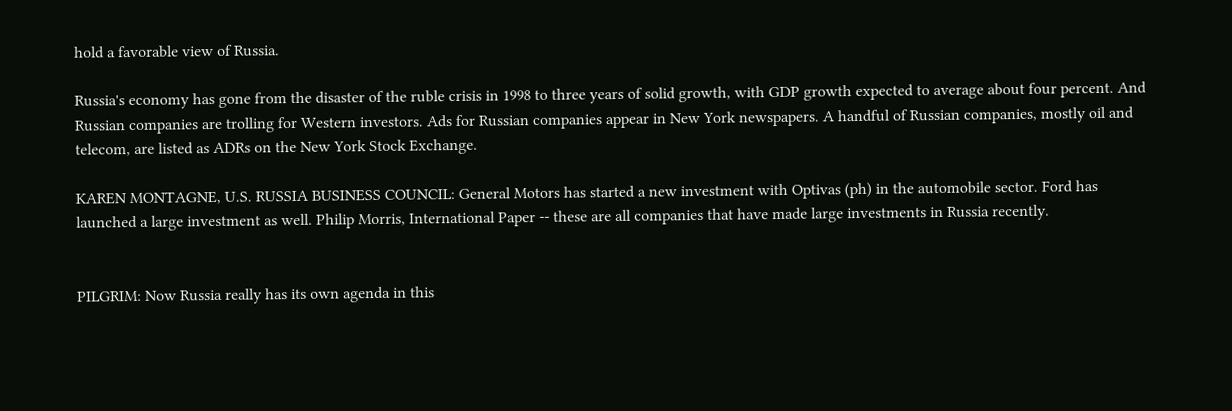hold a favorable view of Russia.

Russia's economy has gone from the disaster of the ruble crisis in 1998 to three years of solid growth, with GDP growth expected to average about four percent. And Russian companies are trolling for Western investors. Ads for Russian companies appear in New York newspapers. A handful of Russian companies, mostly oil and telecom, are listed as ADRs on the New York Stock Exchange.

KAREN MONTAGNE, U.S. RUSSIA BUSINESS COUNCIL: General Motors has started a new investment with Optivas (ph) in the automobile sector. Ford has launched a large investment as well. Philip Morris, International Paper -- these are all companies that have made large investments in Russia recently.


PILGRIM: Now Russia really has its own agenda in this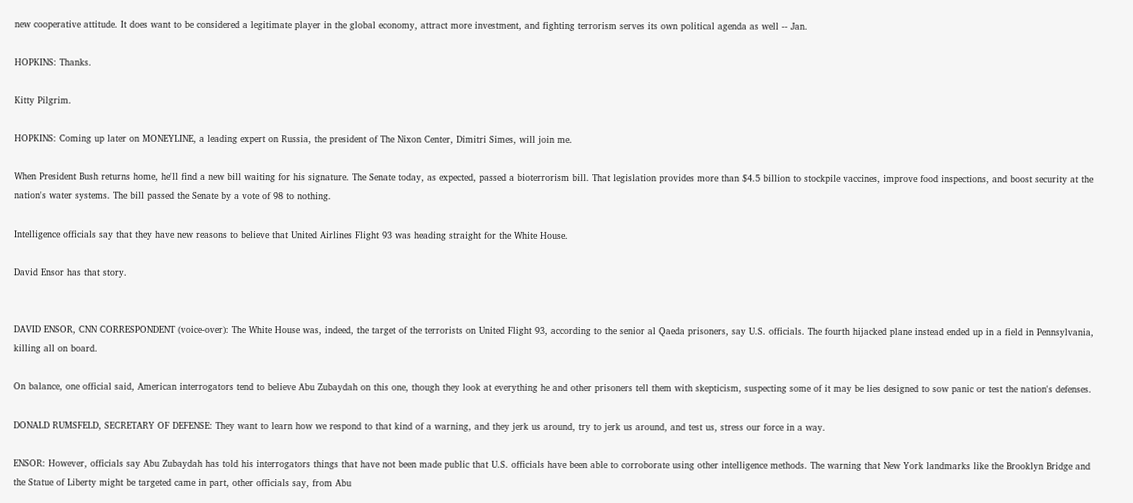new cooperative attitude. It does want to be considered a legitimate player in the global economy, attract more investment, and fighting terrorism serves its own political agenda as well -- Jan.

HOPKINS: Thanks.

Kitty Pilgrim.

HOPKINS: Coming up later on MONEYLINE, a leading expert on Russia, the president of The Nixon Center, Dimitri Simes, will join me.

When President Bush returns home, he'll find a new bill waiting for his signature. The Senate today, as expected, passed a bioterrorism bill. That legislation provides more than $4.5 billion to stockpile vaccines, improve food inspections, and boost security at the nation's water systems. The bill passed the Senate by a vote of 98 to nothing.

Intelligence officials say that they have new reasons to believe that United Airlines Flight 93 was heading straight for the White House.

David Ensor has that story.


DAVID ENSOR, CNN CORRESPONDENT (voice-over): The White House was, indeed, the target of the terrorists on United Flight 93, according to the senior al Qaeda prisoners, say U.S. officials. The fourth hijacked plane instead ended up in a field in Pennsylvania, killing all on board.

On balance, one official said, American interrogators tend to believe Abu Zubaydah on this one, though they look at everything he and other prisoners tell them with skepticism, suspecting some of it may be lies designed to sow panic or test the nation's defenses.

DONALD RUMSFELD, SECRETARY OF DEFENSE: They want to learn how we respond to that kind of a warning, and they jerk us around, try to jerk us around, and test us, stress our force in a way.

ENSOR: However, officials say Abu Zubaydah has told his interrogators things that have not been made public that U.S. officials have been able to corroborate using other intelligence methods. The warning that New York landmarks like the Brooklyn Bridge and the Statue of Liberty might be targeted came in part, other officials say, from Abu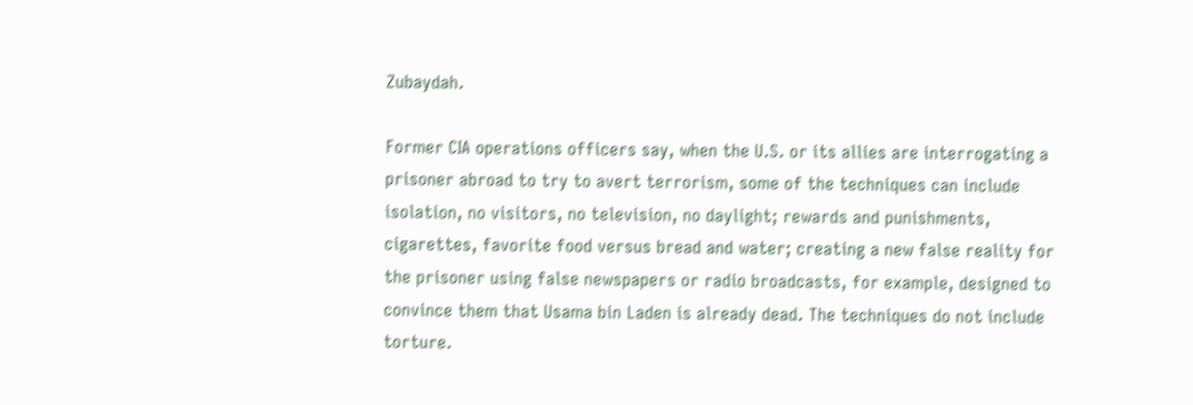Zubaydah.

Former CIA operations officers say, when the U.S. or its allies are interrogating a prisoner abroad to try to avert terrorism, some of the techniques can include isolation, no visitors, no television, no daylight; rewards and punishments, cigarettes, favorite food versus bread and water; creating a new false reality for the prisoner using false newspapers or radio broadcasts, for example, designed to convince them that Usama bin Laden is already dead. The techniques do not include torture.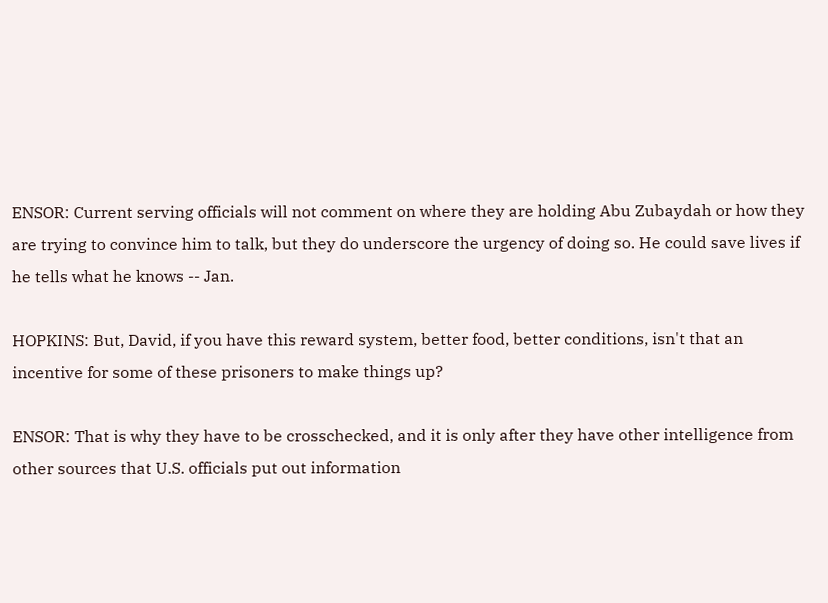ENSOR: Current serving officials will not comment on where they are holding Abu Zubaydah or how they are trying to convince him to talk, but they do underscore the urgency of doing so. He could save lives if he tells what he knows -- Jan.

HOPKINS: But, David, if you have this reward system, better food, better conditions, isn't that an incentive for some of these prisoners to make things up?

ENSOR: That is why they have to be crosschecked, and it is only after they have other intelligence from other sources that U.S. officials put out information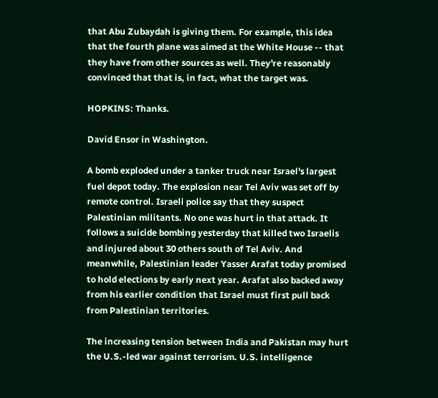that Abu Zubaydah is giving them. For example, this idea that the fourth plane was aimed at the White House -- that they have from other sources as well. They're reasonably convinced that that is, in fact, what the target was.

HOPKINS: Thanks.

David Ensor in Washington.

A bomb exploded under a tanker truck near Israel's largest fuel depot today. The explosion near Tel Aviv was set off by remote control. Israeli police say that they suspect Palestinian militants. No one was hurt in that attack. It follows a suicide bombing yesterday that killed two Israelis and injured about 30 others south of Tel Aviv. And meanwhile, Palestinian leader Yasser Arafat today promised to hold elections by early next year. Arafat also backed away from his earlier condition that Israel must first pull back from Palestinian territories.

The increasing tension between India and Pakistan may hurt the U.S.-led war against terrorism. U.S. intelligence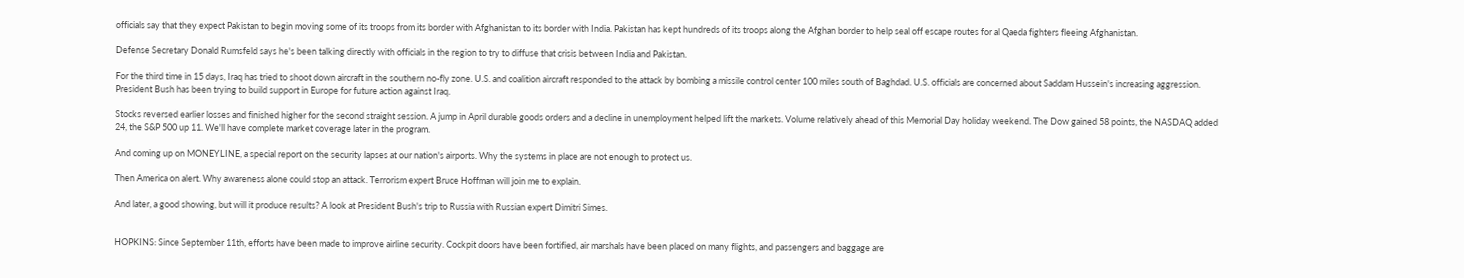officials say that they expect Pakistan to begin moving some of its troops from its border with Afghanistan to its border with India. Pakistan has kept hundreds of its troops along the Afghan border to help seal off escape routes for al Qaeda fighters fleeing Afghanistan.

Defense Secretary Donald Rumsfeld says he's been talking directly with officials in the region to try to diffuse that crisis between India and Pakistan.

For the third time in 15 days, Iraq has tried to shoot down aircraft in the southern no-fly zone. U.S. and coalition aircraft responded to the attack by bombing a missile control center 100 miles south of Baghdad. U.S. officials are concerned about Saddam Hussein's increasing aggression. President Bush has been trying to build support in Europe for future action against Iraq.

Stocks reversed earlier losses and finished higher for the second straight session. A jump in April durable goods orders and a decline in unemployment helped lift the markets. Volume relatively ahead of this Memorial Day holiday weekend. The Dow gained 58 points, the NASDAQ added 24, the S&P 500 up 11. We'll have complete market coverage later in the program.

And coming up on MONEYLINE, a special report on the security lapses at our nation's airports. Why the systems in place are not enough to protect us.

Then America on alert. Why awareness alone could stop an attack. Terrorism expert Bruce Hoffman will join me to explain.

And later, a good showing, but will it produce results? A look at President Bush's trip to Russia with Russian expert Dimitri Simes.


HOPKINS: Since September 11th, efforts have been made to improve airline security. Cockpit doors have been fortified, air marshals have been placed on many flights, and passengers and baggage are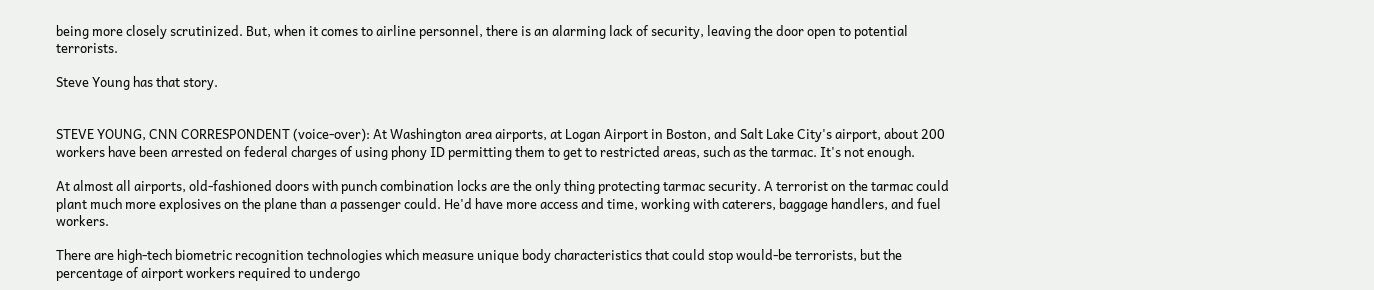being more closely scrutinized. But, when it comes to airline personnel, there is an alarming lack of security, leaving the door open to potential terrorists.

Steve Young has that story.


STEVE YOUNG, CNN CORRESPONDENT (voice-over): At Washington area airports, at Logan Airport in Boston, and Salt Lake City's airport, about 200 workers have been arrested on federal charges of using phony ID permitting them to get to restricted areas, such as the tarmac. It's not enough.

At almost all airports, old-fashioned doors with punch combination locks are the only thing protecting tarmac security. A terrorist on the tarmac could plant much more explosives on the plane than a passenger could. He'd have more access and time, working with caterers, baggage handlers, and fuel workers.

There are high-tech biometric recognition technologies which measure unique body characteristics that could stop would-be terrorists, but the percentage of airport workers required to undergo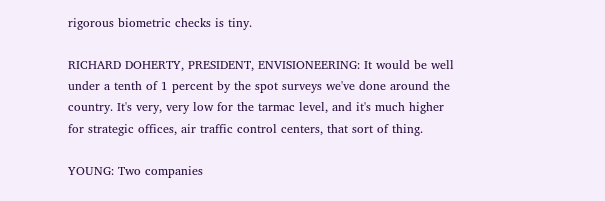rigorous biometric checks is tiny.

RICHARD DOHERTY, PRESIDENT, ENVISIONEERING: It would be well under a tenth of 1 percent by the spot surveys we've done around the country. It's very, very low for the tarmac level, and it's much higher for strategic offices, air traffic control centers, that sort of thing.

YOUNG: Two companies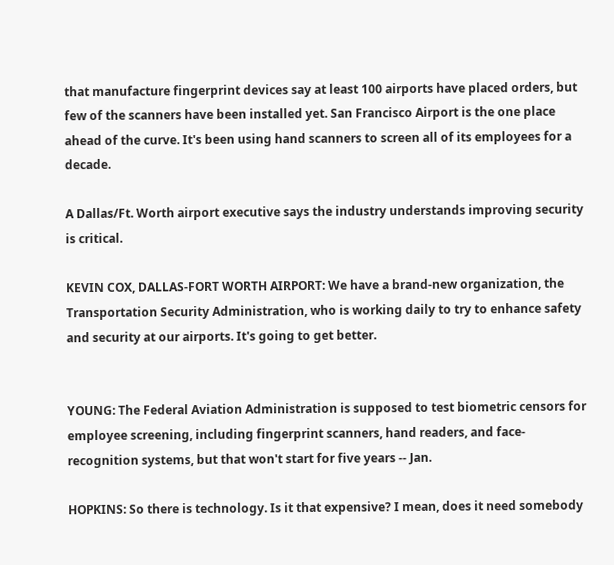that manufacture fingerprint devices say at least 100 airports have placed orders, but few of the scanners have been installed yet. San Francisco Airport is the one place ahead of the curve. It's been using hand scanners to screen all of its employees for a decade.

A Dallas/Ft. Worth airport executive says the industry understands improving security is critical.

KEVIN COX, DALLAS-FORT WORTH AIRPORT: We have a brand-new organization, the Transportation Security Administration, who is working daily to try to enhance safety and security at our airports. It's going to get better.


YOUNG: The Federal Aviation Administration is supposed to test biometric censors for employee screening, including fingerprint scanners, hand readers, and face-recognition systems, but that won't start for five years -- Jan.

HOPKINS: So there is technology. Is it that expensive? I mean, does it need somebody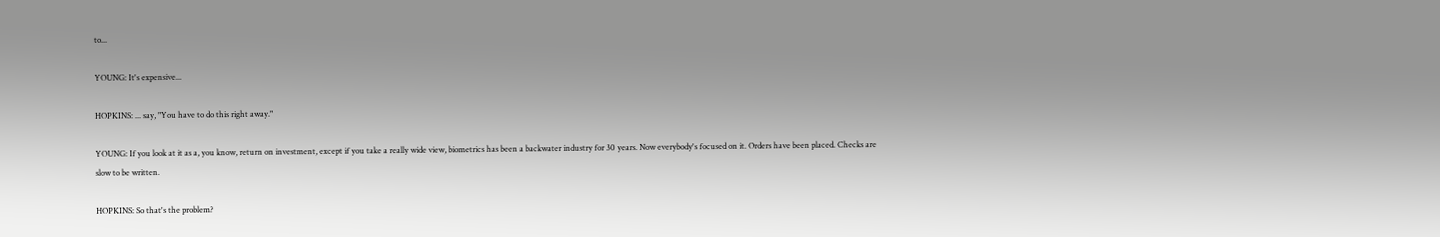to...

YOUNG: It's expensive...

HOPKINS: ... say, "You have to do this right away."

YOUNG: If you look at it as a, you know, return on investment, except if you take a really wide view, biometrics has been a backwater industry for 30 years. Now everybody's focused on it. Orders have been placed. Checks are slow to be written.

HOPKINS: So that's the problem?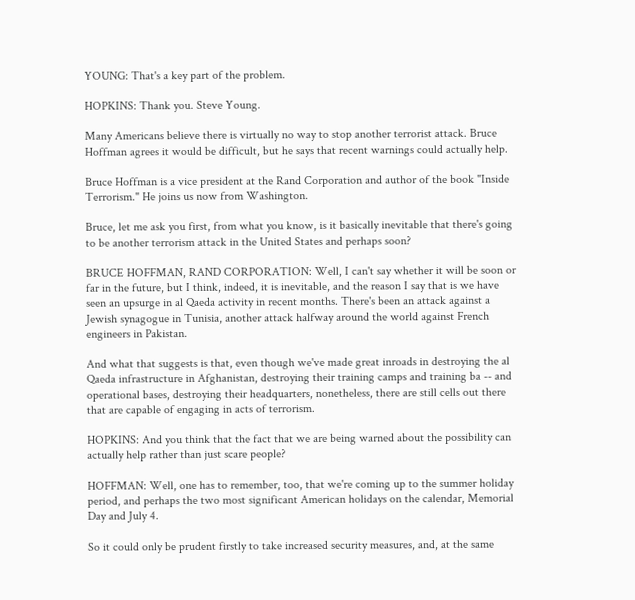YOUNG: That's a key part of the problem.

HOPKINS: Thank you. Steve Young.

Many Americans believe there is virtually no way to stop another terrorist attack. Bruce Hoffman agrees it would be difficult, but he says that recent warnings could actually help.

Bruce Hoffman is a vice president at the Rand Corporation and author of the book "Inside Terrorism." He joins us now from Washington.

Bruce, let me ask you first, from what you know, is it basically inevitable that there's going to be another terrorism attack in the United States and perhaps soon?

BRUCE HOFFMAN, RAND CORPORATION: Well, I can't say whether it will be soon or far in the future, but I think, indeed, it is inevitable, and the reason I say that is we have seen an upsurge in al Qaeda activity in recent months. There's been an attack against a Jewish synagogue in Tunisia, another attack halfway around the world against French engineers in Pakistan.

And what that suggests is that, even though we've made great inroads in destroying the al Qaeda infrastructure in Afghanistan, destroying their training camps and training ba -- and operational bases, destroying their headquarters, nonetheless, there are still cells out there that are capable of engaging in acts of terrorism.

HOPKINS: And you think that the fact that we are being warned about the possibility can actually help rather than just scare people?

HOFFMAN: Well, one has to remember, too, that we're coming up to the summer holiday period, and perhaps the two most significant American holidays on the calendar, Memorial Day and July 4.

So it could only be prudent firstly to take increased security measures, and, at the same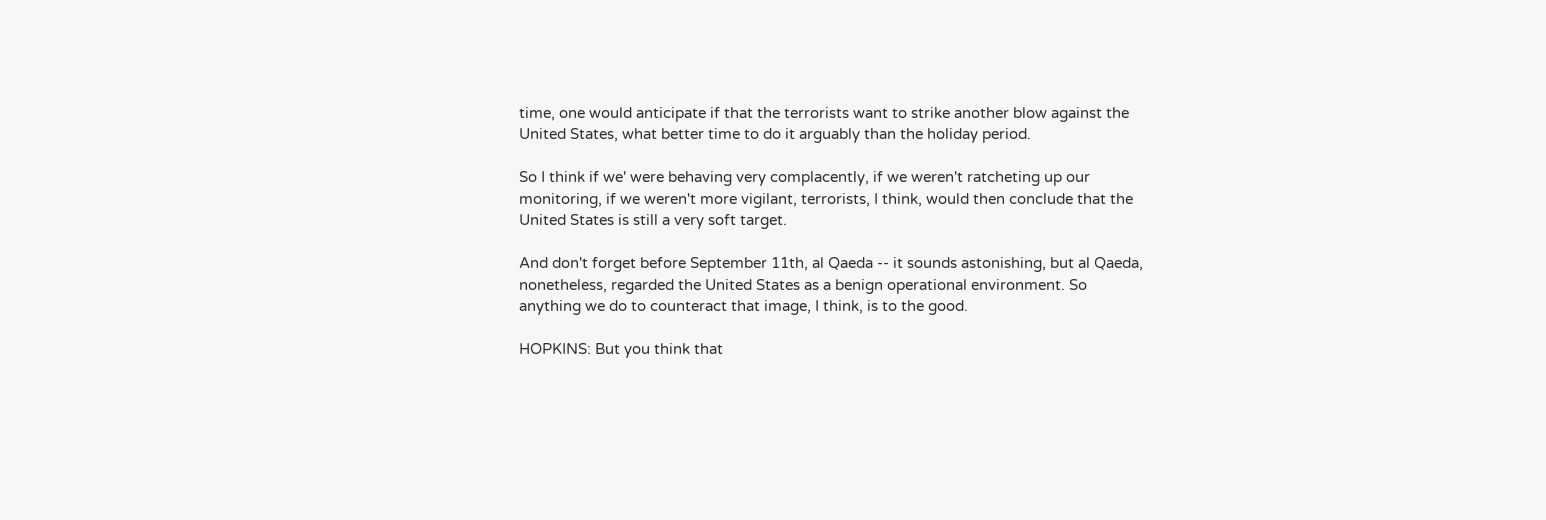time, one would anticipate if that the terrorists want to strike another blow against the United States, what better time to do it arguably than the holiday period.

So I think if we' were behaving very complacently, if we weren't ratcheting up our monitoring, if we weren't more vigilant, terrorists, I think, would then conclude that the United States is still a very soft target.

And don't forget before September 11th, al Qaeda -- it sounds astonishing, but al Qaeda, nonetheless, regarded the United States as a benign operational environment. So anything we do to counteract that image, I think, is to the good.

HOPKINS: But you think that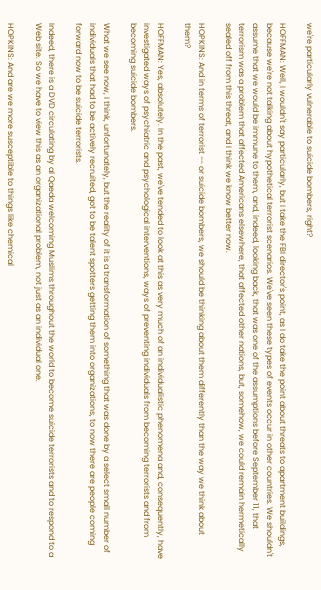we're particularly vulnerable to suicide bombers, right?

HOFFMAN: Well, I wouldn't say particularly, but I take the FBI director's point, as I do take the point about threats to apartment buildings, because we're not talking about hypothetical terrorist scenarios. We've seen these types of events occur in other countries. We shouldn't assume that we would be immune to them, and, indeed, looking back, that was one of the assumptions before September 11, that terrorism was a problem that affected Americans elsewhere, that affected other nations, but, somehow, we could remain hermetically sealed off from this threat, and I think we know better now.

HOPKINS: And in terms of terrorist -- or suicide bombers, we should be thinking about them differently than the way we think about them?

HOFFMAN: Yes, absolutely. In the past, we've tended to look at this as very much of an individualistic phenomena and, consequently, have investigated ways of psychiatric and psychological interventions, ways of preventing individuals from becoming terrorists and from becoming suicide bombers.

What we see now, I think, unfortunately, but the reality of it is a transformation of something that was done by a select small number of individuals that had to be actively recruited, got to be talent spotters getting them into organizations, to now there are people coming forward now to be suicide terrorists.

Indeed, there is a DVD circulating by al Qaeda welcoming Muslims throughout the world to become suicide terrorists and to respond to a Web site. So we have to view this as an organizational problem, not just as an individual one.

HOPKINS: And are we more susceptible to things like chemical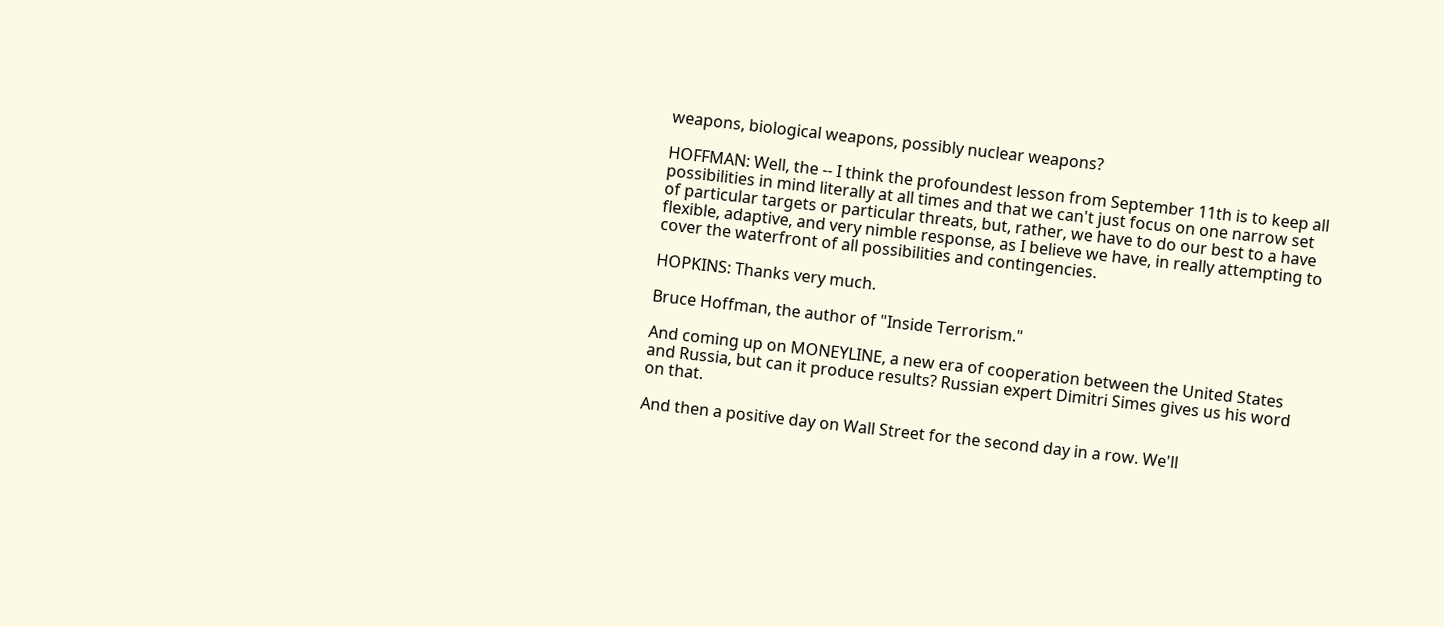weapons, biological weapons, possibly nuclear weapons?

HOFFMAN: Well, the -- I think the profoundest lesson from September 11th is to keep all possibilities in mind literally at all times and that we can't just focus on one narrow set of particular targets or particular threats, but, rather, we have to do our best to a have flexible, adaptive, and very nimble response, as I believe we have, in really attempting to cover the waterfront of all possibilities and contingencies.

HOPKINS: Thanks very much.

Bruce Hoffman, the author of "Inside Terrorism."

And coming up on MONEYLINE, a new era of cooperation between the United States and Russia, but can it produce results? Russian expert Dimitri Simes gives us his word on that.

And then a positive day on Wall Street for the second day in a row. We'll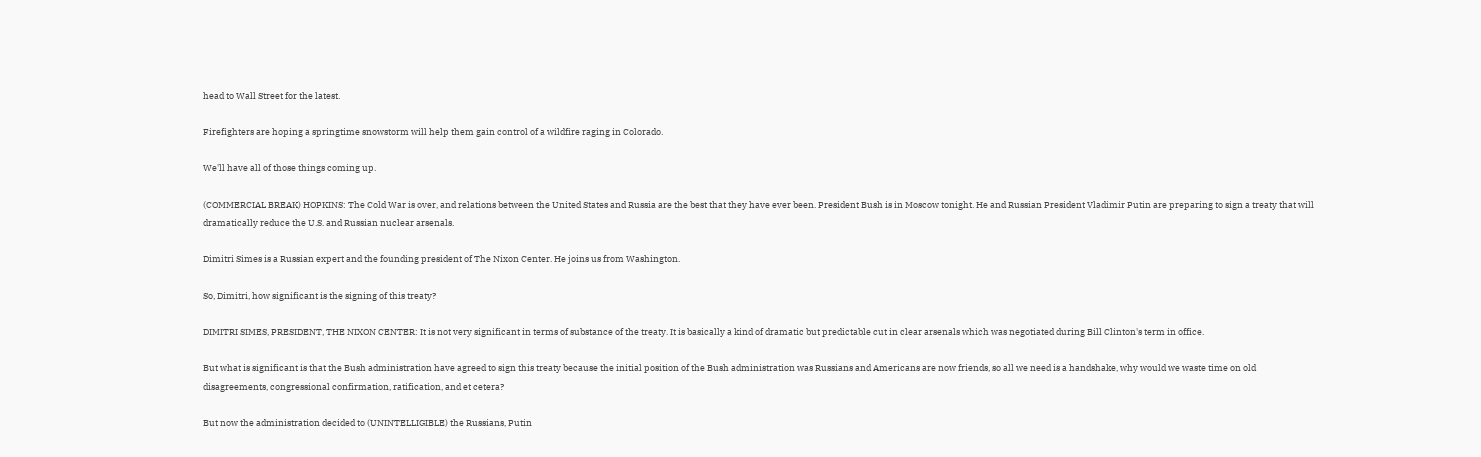head to Wall Street for the latest.

Firefighters are hoping a springtime snowstorm will help them gain control of a wildfire raging in Colorado.

We'll have all of those things coming up.

(COMMERCIAL BREAK) HOPKINS: The Cold War is over, and relations between the United States and Russia are the best that they have ever been. President Bush is in Moscow tonight. He and Russian President Vladimir Putin are preparing to sign a treaty that will dramatically reduce the U.S. and Russian nuclear arsenals.

Dimitri Simes is a Russian expert and the founding president of The Nixon Center. He joins us from Washington.

So, Dimitri, how significant is the signing of this treaty?

DIMITRI SIMES, PRESIDENT, THE NIXON CENTER: It is not very significant in terms of substance of the treaty. It is basically a kind of dramatic but predictable cut in clear arsenals which was negotiated during Bill Clinton's term in office.

But what is significant is that the Bush administration have agreed to sign this treaty because the initial position of the Bush administration was Russians and Americans are now friends, so all we need is a handshake, why would we waste time on old disagreements, congressional confirmation, ratification, and et cetera?

But now the administration decided to (UNINTELLIGIBLE) the Russians, Putin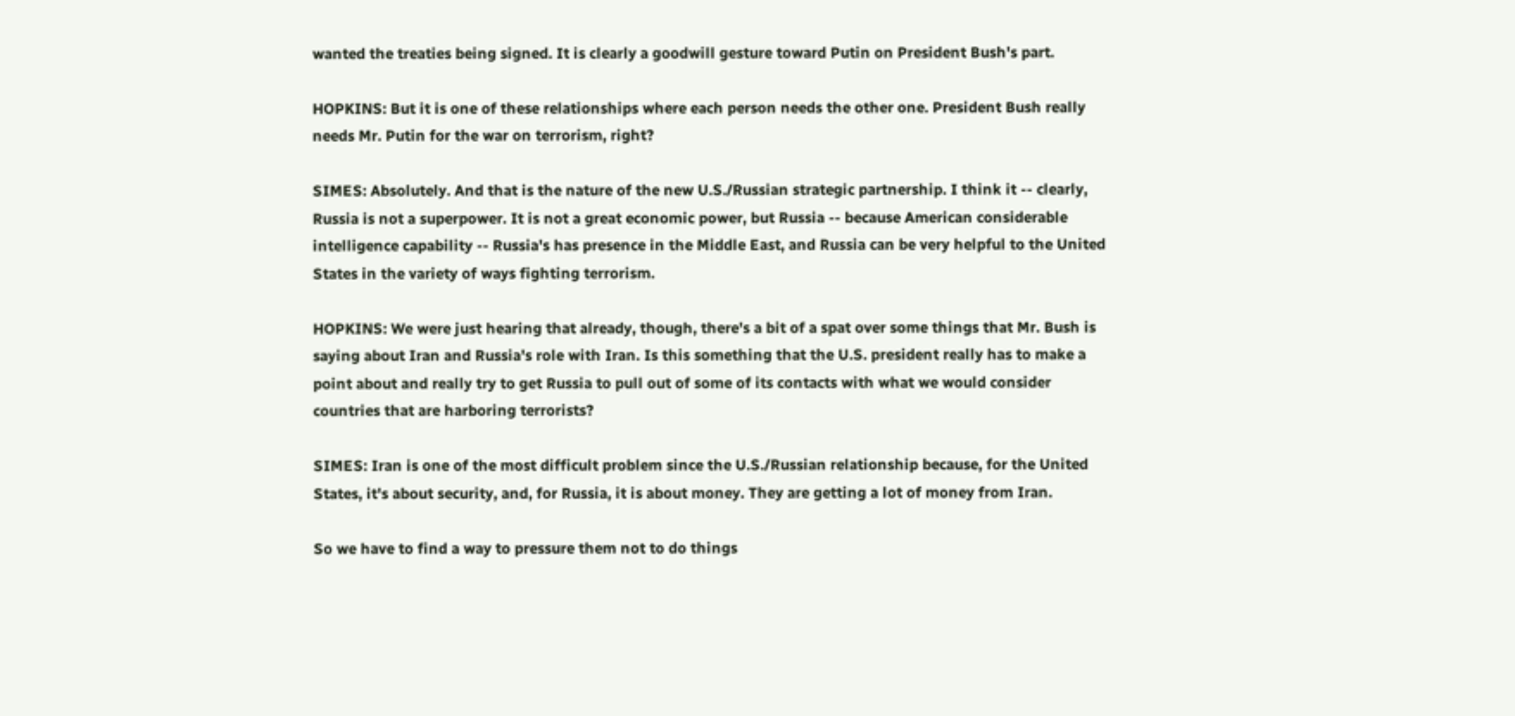wanted the treaties being signed. It is clearly a goodwill gesture toward Putin on President Bush's part.

HOPKINS: But it is one of these relationships where each person needs the other one. President Bush really needs Mr. Putin for the war on terrorism, right?

SIMES: Absolutely. And that is the nature of the new U.S./Russian strategic partnership. I think it -- clearly, Russia is not a superpower. It is not a great economic power, but Russia -- because American considerable intelligence capability -- Russia's has presence in the Middle East, and Russia can be very helpful to the United States in the variety of ways fighting terrorism.

HOPKINS: We were just hearing that already, though, there's a bit of a spat over some things that Mr. Bush is saying about Iran and Russia's role with Iran. Is this something that the U.S. president really has to make a point about and really try to get Russia to pull out of some of its contacts with what we would consider countries that are harboring terrorists?

SIMES: Iran is one of the most difficult problem since the U.S./Russian relationship because, for the United States, it's about security, and, for Russia, it is about money. They are getting a lot of money from Iran.

So we have to find a way to pressure them not to do things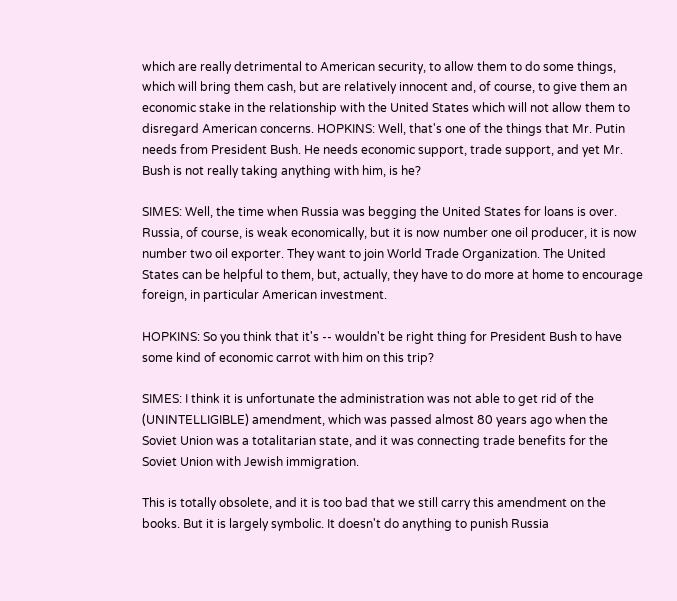which are really detrimental to American security, to allow them to do some things, which will bring them cash, but are relatively innocent and, of course, to give them an economic stake in the relationship with the United States which will not allow them to disregard American concerns. HOPKINS: Well, that's one of the things that Mr. Putin needs from President Bush. He needs economic support, trade support, and yet Mr. Bush is not really taking anything with him, is he?

SIMES: Well, the time when Russia was begging the United States for loans is over. Russia, of course, is weak economically, but it is now number one oil producer, it is now number two oil exporter. They want to join World Trade Organization. The United States can be helpful to them, but, actually, they have to do more at home to encourage foreign, in particular American investment.

HOPKINS: So you think that it's -- wouldn't be right thing for President Bush to have some kind of economic carrot with him on this trip?

SIMES: I think it is unfortunate the administration was not able to get rid of the (UNINTELLIGIBLE) amendment, which was passed almost 80 years ago when the Soviet Union was a totalitarian state, and it was connecting trade benefits for the Soviet Union with Jewish immigration.

This is totally obsolete, and it is too bad that we still carry this amendment on the books. But it is largely symbolic. It doesn't do anything to punish Russia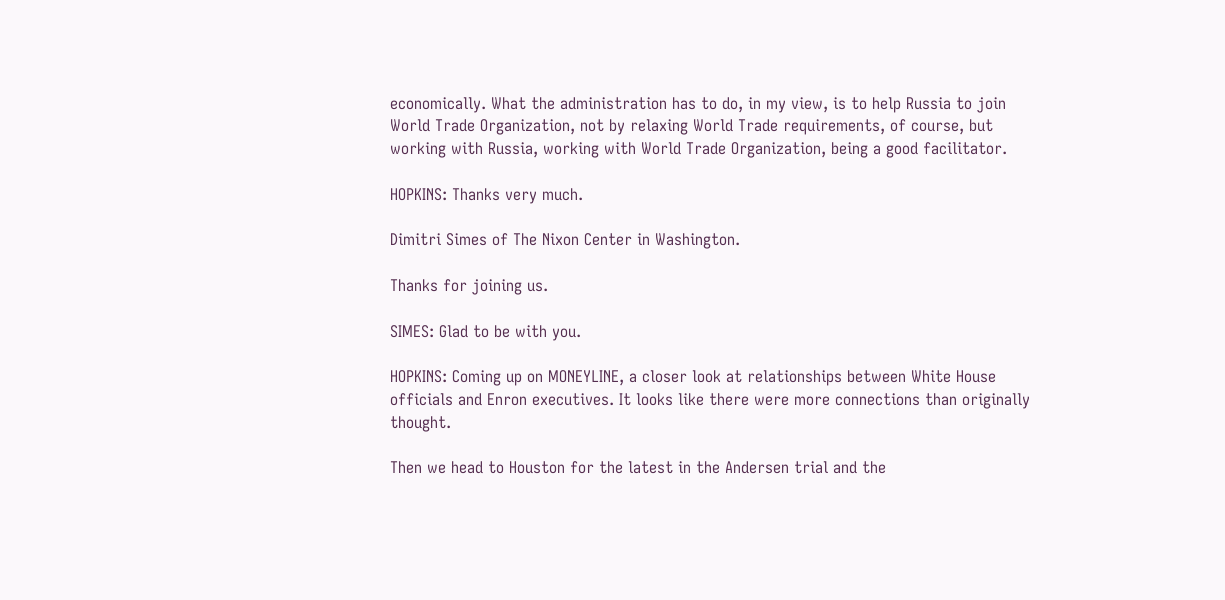economically. What the administration has to do, in my view, is to help Russia to join World Trade Organization, not by relaxing World Trade requirements, of course, but working with Russia, working with World Trade Organization, being a good facilitator.

HOPKINS: Thanks very much.

Dimitri Simes of The Nixon Center in Washington.

Thanks for joining us.

SIMES: Glad to be with you.

HOPKINS: Coming up on MONEYLINE, a closer look at relationships between White House officials and Enron executives. It looks like there were more connections than originally thought.

Then we head to Houston for the latest in the Andersen trial and the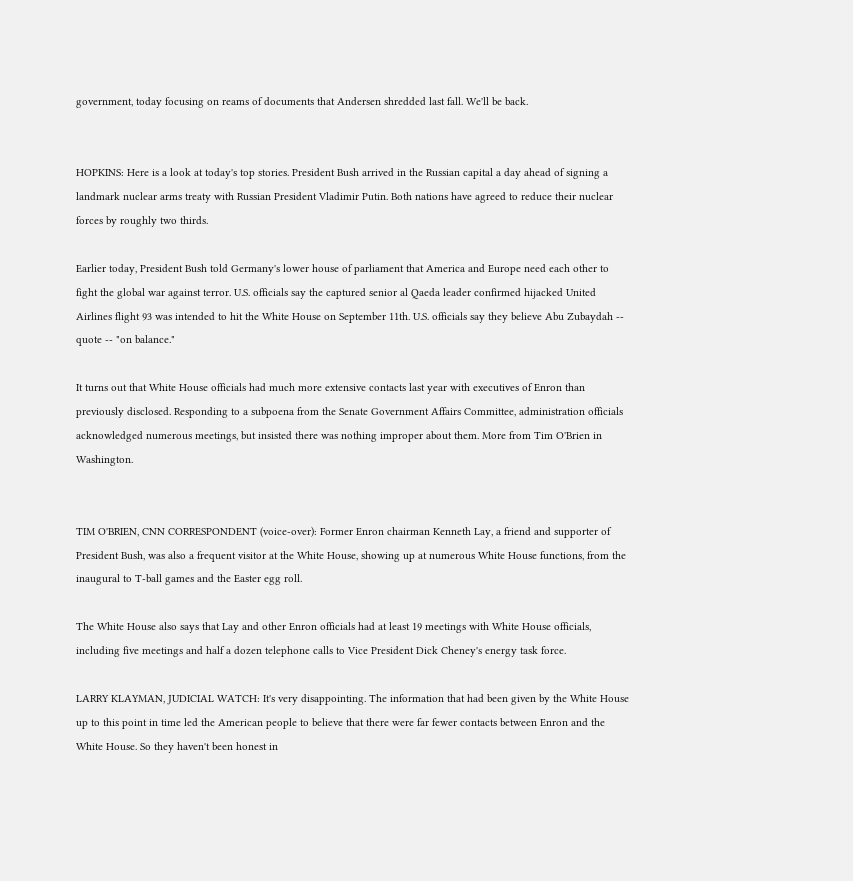government, today focusing on reams of documents that Andersen shredded last fall. We'll be back.


HOPKINS: Here is a look at today's top stories. President Bush arrived in the Russian capital a day ahead of signing a landmark nuclear arms treaty with Russian President Vladimir Putin. Both nations have agreed to reduce their nuclear forces by roughly two thirds.

Earlier today, President Bush told Germany's lower house of parliament that America and Europe need each other to fight the global war against terror. U.S. officials say the captured senior al Qaeda leader confirmed hijacked United Airlines flight 93 was intended to hit the White House on September 11th. U.S. officials say they believe Abu Zubaydah -- quote -- "on balance."

It turns out that White House officials had much more extensive contacts last year with executives of Enron than previously disclosed. Responding to a subpoena from the Senate Government Affairs Committee, administration officials acknowledged numerous meetings, but insisted there was nothing improper about them. More from Tim O'Brien in Washington.


TIM O'BRIEN, CNN CORRESPONDENT (voice-over): Former Enron chairman Kenneth Lay, a friend and supporter of President Bush, was also a frequent visitor at the White House, showing up at numerous White House functions, from the inaugural to T-ball games and the Easter egg roll.

The White House also says that Lay and other Enron officials had at least 19 meetings with White House officials, including five meetings and half a dozen telephone calls to Vice President Dick Cheney's energy task force.

LARRY KLAYMAN, JUDICIAL WATCH: It's very disappointing. The information that had been given by the White House up to this point in time led the American people to believe that there were far fewer contacts between Enron and the White House. So they haven't been honest in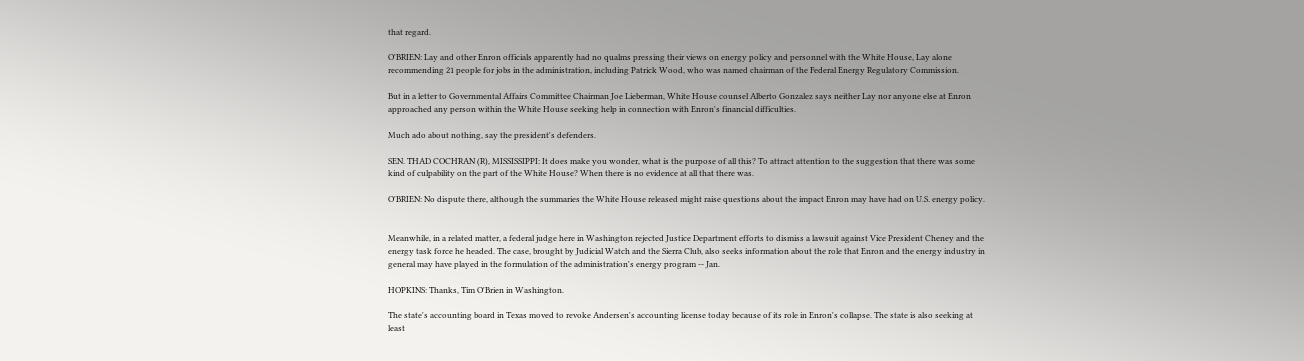that regard.

O'BRIEN: Lay and other Enron officials apparently had no qualms pressing their views on energy policy and personnel with the White House, Lay alone recommending 21 people for jobs in the administration, including Patrick Wood, who was named chairman of the Federal Energy Regulatory Commission.

But in a letter to Governmental Affairs Committee Chairman Joe Lieberman, White House counsel Alberto Gonzalez says neither Lay nor anyone else at Enron approached any person within the White House seeking help in connection with Enron's financial difficulties.

Much ado about nothing, say the president's defenders.

SEN. THAD COCHRAN (R), MISSISSIPPI: It does make you wonder, what is the purpose of all this? To attract attention to the suggestion that there was some kind of culpability on the part of the White House? When there is no evidence at all that there was.

O'BRIEN: No dispute there, although the summaries the White House released might raise questions about the impact Enron may have had on U.S. energy policy.


Meanwhile, in a related matter, a federal judge here in Washington rejected Justice Department efforts to dismiss a lawsuit against Vice President Cheney and the energy task force he headed. The case, brought by Judicial Watch and the Sierra Club, also seeks information about the role that Enron and the energy industry in general may have played in the formulation of the administration's energy program -- Jan.

HOPKINS: Thanks, Tim O'Brien in Washington.

The state's accounting board in Texas moved to revoke Andersen's accounting license today because of its role in Enron's collapse. The state is also seeking at least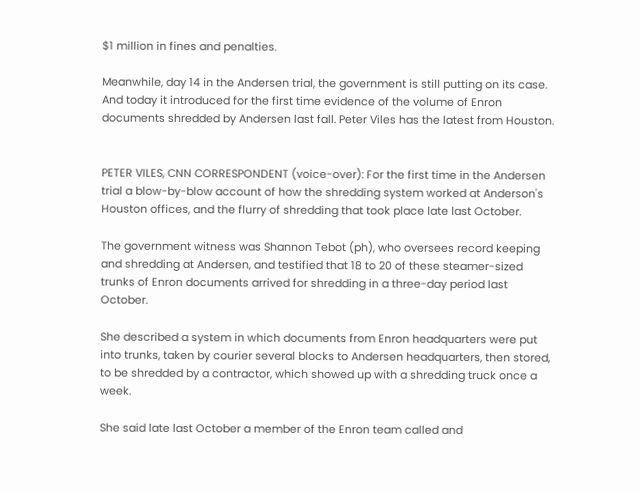$1 million in fines and penalties.

Meanwhile, day 14 in the Andersen trial, the government is still putting on its case. And today it introduced for the first time evidence of the volume of Enron documents shredded by Andersen last fall. Peter Viles has the latest from Houston.


PETER VILES, CNN CORRESPONDENT (voice-over): For the first time in the Andersen trial a blow-by-blow account of how the shredding system worked at Anderson's Houston offices, and the flurry of shredding that took place late last October.

The government witness was Shannon Tebot (ph), who oversees record keeping and shredding at Andersen, and testified that 18 to 20 of these steamer-sized trunks of Enron documents arrived for shredding in a three-day period last October.

She described a system in which documents from Enron headquarters were put into trunks, taken by courier several blocks to Andersen headquarters, then stored, to be shredded by a contractor, which showed up with a shredding truck once a week.

She said late last October a member of the Enron team called and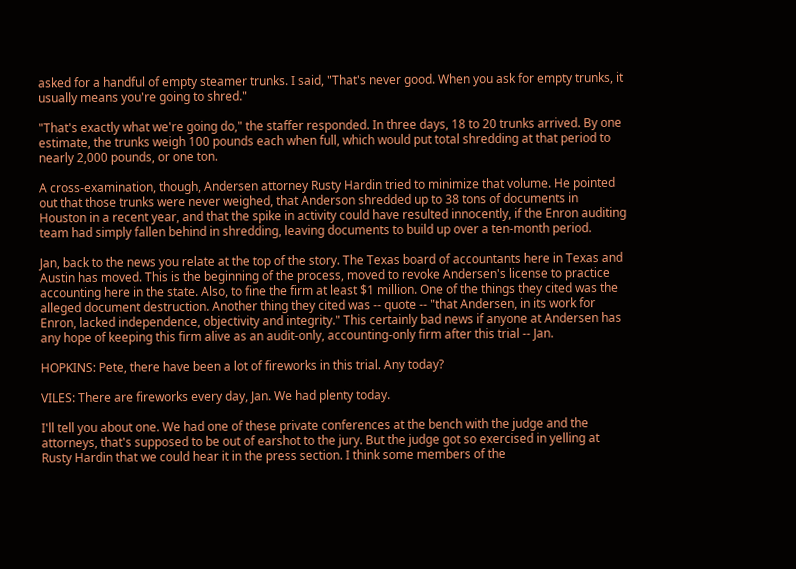asked for a handful of empty steamer trunks. I said, "That's never good. When you ask for empty trunks, it usually means you're going to shred."

"That's exactly what we're going do," the staffer responded. In three days, 18 to 20 trunks arrived. By one estimate, the trunks weigh 100 pounds each when full, which would put total shredding at that period to nearly 2,000 pounds, or one ton.

A cross-examination, though, Andersen attorney Rusty Hardin tried to minimize that volume. He pointed out that those trunks were never weighed, that Anderson shredded up to 38 tons of documents in Houston in a recent year, and that the spike in activity could have resulted innocently, if the Enron auditing team had simply fallen behind in shredding, leaving documents to build up over a ten-month period.

Jan, back to the news you relate at the top of the story. The Texas board of accountants here in Texas and Austin has moved. This is the beginning of the process, moved to revoke Andersen's license to practice accounting here in the state. Also, to fine the firm at least $1 million. One of the things they cited was the alleged document destruction. Another thing they cited was -- quote -- "that Andersen, in its work for Enron, lacked independence, objectivity and integrity." This certainly bad news if anyone at Andersen has any hope of keeping this firm alive as an audit-only, accounting-only firm after this trial -- Jan.

HOPKINS: Pete, there have been a lot of fireworks in this trial. Any today?

VILES: There are fireworks every day, Jan. We had plenty today.

I'll tell you about one. We had one of these private conferences at the bench with the judge and the attorneys, that's supposed to be out of earshot to the jury. But the judge got so exercised in yelling at Rusty Hardin that we could hear it in the press section. I think some members of the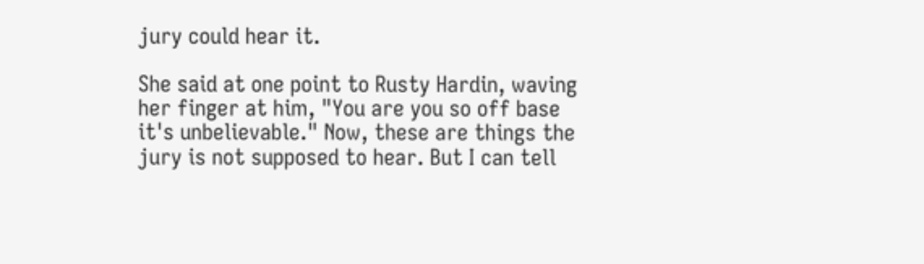jury could hear it.

She said at one point to Rusty Hardin, waving her finger at him, "You are you so off base it's unbelievable." Now, these are things the jury is not supposed to hear. But I can tell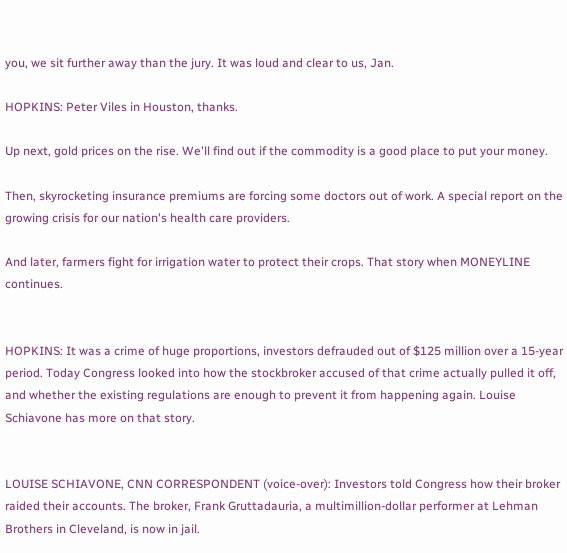you, we sit further away than the jury. It was loud and clear to us, Jan.

HOPKINS: Peter Viles in Houston, thanks.

Up next, gold prices on the rise. We'll find out if the commodity is a good place to put your money.

Then, skyrocketing insurance premiums are forcing some doctors out of work. A special report on the growing crisis for our nation's health care providers.

And later, farmers fight for irrigation water to protect their crops. That story when MONEYLINE continues.


HOPKINS: It was a crime of huge proportions, investors defrauded out of $125 million over a 15-year period. Today Congress looked into how the stockbroker accused of that crime actually pulled it off, and whether the existing regulations are enough to prevent it from happening again. Louise Schiavone has more on that story.


LOUISE SCHIAVONE, CNN CORRESPONDENT (voice-over): Investors told Congress how their broker raided their accounts. The broker, Frank Gruttadauria, a multimillion-dollar performer at Lehman Brothers in Cleveland, is now in jail.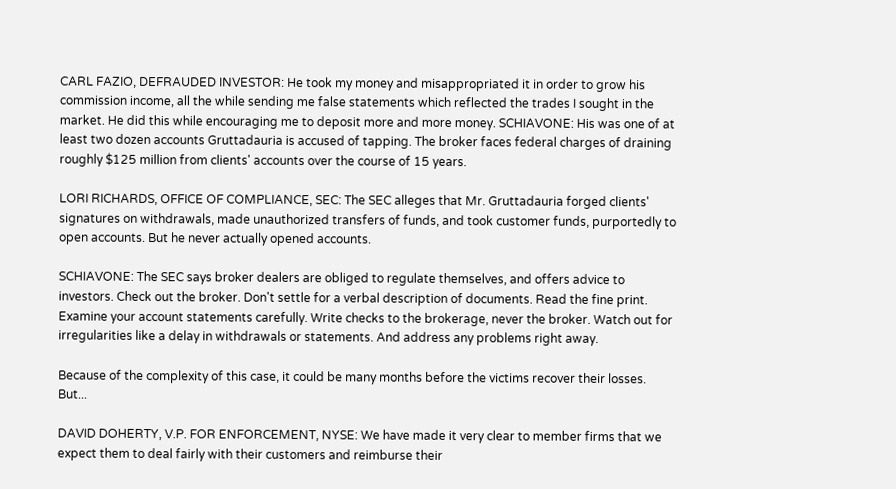CARL FAZIO, DEFRAUDED INVESTOR: He took my money and misappropriated it in order to grow his commission income, all the while sending me false statements which reflected the trades I sought in the market. He did this while encouraging me to deposit more and more money. SCHIAVONE: His was one of at least two dozen accounts Gruttadauria is accused of tapping. The broker faces federal charges of draining roughly $125 million from clients' accounts over the course of 15 years.

LORI RICHARDS, OFFICE OF COMPLIANCE, SEC: The SEC alleges that Mr. Gruttadauria forged clients' signatures on withdrawals, made unauthorized transfers of funds, and took customer funds, purportedly to open accounts. But he never actually opened accounts.

SCHIAVONE: The SEC says broker dealers are obliged to regulate themselves, and offers advice to investors. Check out the broker. Don't settle for a verbal description of documents. Read the fine print. Examine your account statements carefully. Write checks to the brokerage, never the broker. Watch out for irregularities like a delay in withdrawals or statements. And address any problems right away.

Because of the complexity of this case, it could be many months before the victims recover their losses. But...

DAVID DOHERTY, V.P. FOR ENFORCEMENT, NYSE: We have made it very clear to member firms that we expect them to deal fairly with their customers and reimburse their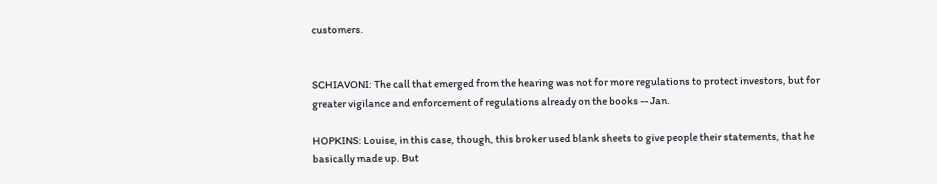customers.


SCHIAVONI: The call that emerged from the hearing was not for more regulations to protect investors, but for greater vigilance and enforcement of regulations already on the books -- Jan.

HOPKINS: Louise, in this case, though, this broker used blank sheets to give people their statements, that he basically made up. But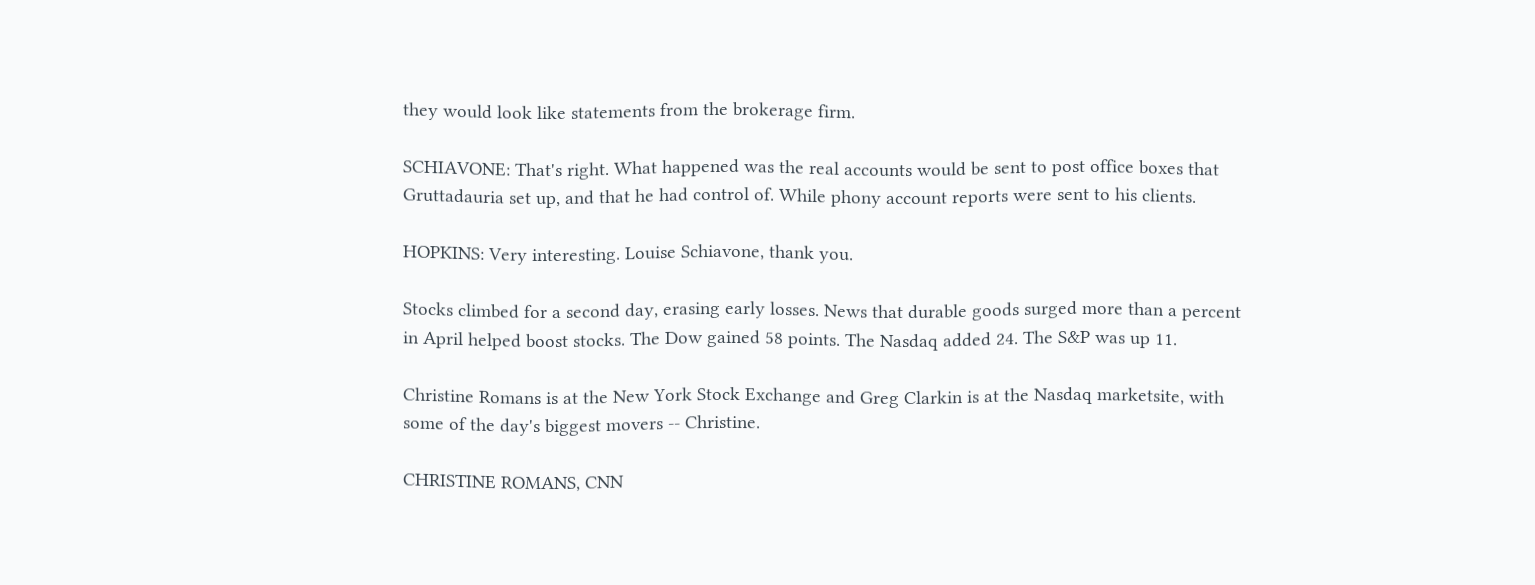they would look like statements from the brokerage firm.

SCHIAVONE: That's right. What happened was the real accounts would be sent to post office boxes that Gruttadauria set up, and that he had control of. While phony account reports were sent to his clients.

HOPKINS: Very interesting. Louise Schiavone, thank you.

Stocks climbed for a second day, erasing early losses. News that durable goods surged more than a percent in April helped boost stocks. The Dow gained 58 points. The Nasdaq added 24. The S&P was up 11.

Christine Romans is at the New York Stock Exchange and Greg Clarkin is at the Nasdaq marketsite, with some of the day's biggest movers -- Christine.

CHRISTINE ROMANS, CNN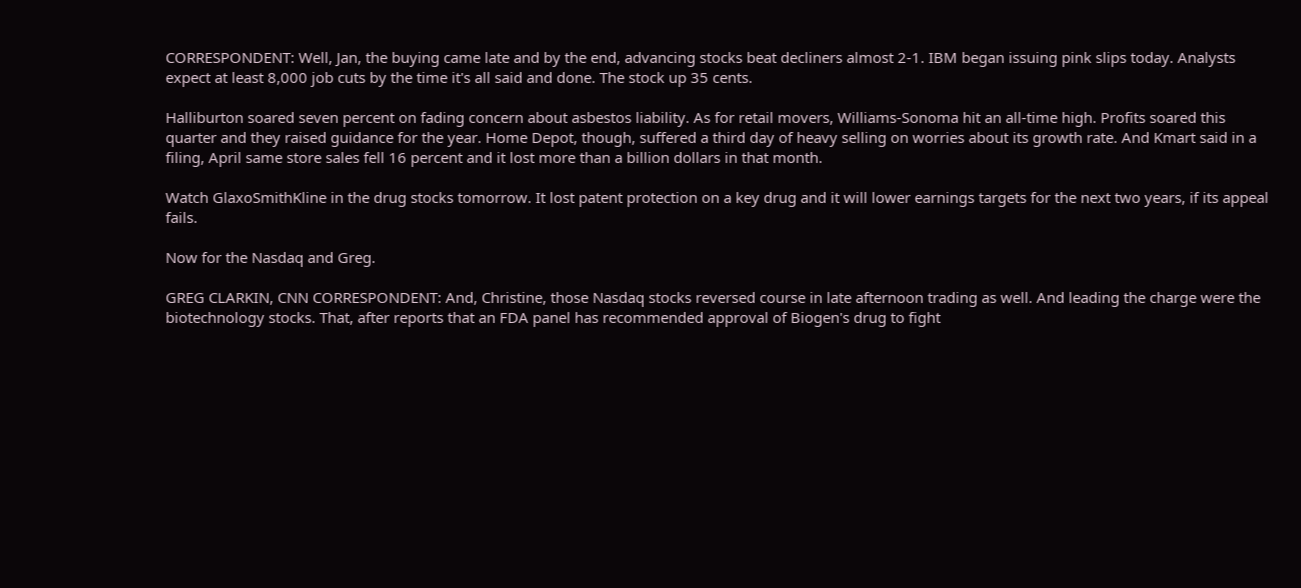CORRESPONDENT: Well, Jan, the buying came late and by the end, advancing stocks beat decliners almost 2-1. IBM began issuing pink slips today. Analysts expect at least 8,000 job cuts by the time it's all said and done. The stock up 35 cents.

Halliburton soared seven percent on fading concern about asbestos liability. As for retail movers, Williams-Sonoma hit an all-time high. Profits soared this quarter and they raised guidance for the year. Home Depot, though, suffered a third day of heavy selling on worries about its growth rate. And Kmart said in a filing, April same store sales fell 16 percent and it lost more than a billion dollars in that month.

Watch GlaxoSmithKline in the drug stocks tomorrow. It lost patent protection on a key drug and it will lower earnings targets for the next two years, if its appeal fails.

Now for the Nasdaq and Greg.

GREG CLARKIN, CNN CORRESPONDENT: And, Christine, those Nasdaq stocks reversed course in late afternoon trading as well. And leading the charge were the biotechnology stocks. That, after reports that an FDA panel has recommended approval of Biogen's drug to fight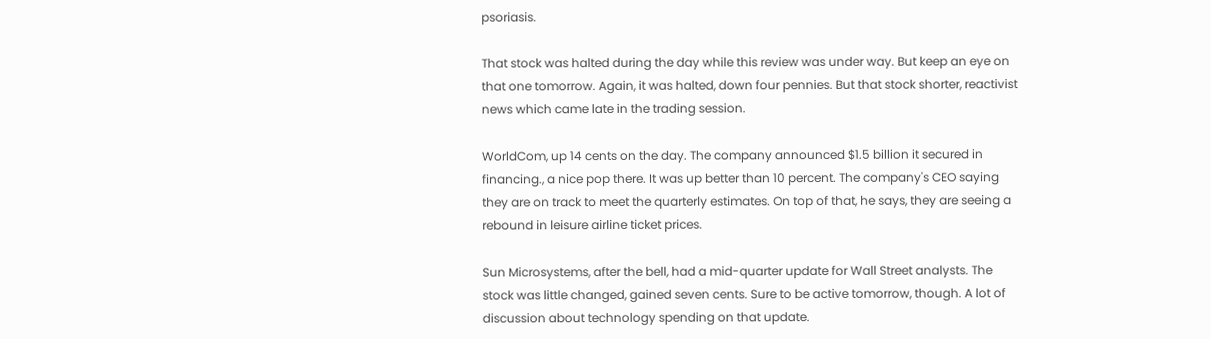psoriasis.

That stock was halted during the day while this review was under way. But keep an eye on that one tomorrow. Again, it was halted, down four pennies. But that stock shorter, reactivist news which came late in the trading session.

WorldCom, up 14 cents on the day. The company announced $1.5 billion it secured in financing., a nice pop there. It was up better than 10 percent. The company's CEO saying they are on track to meet the quarterly estimates. On top of that, he says, they are seeing a rebound in leisure airline ticket prices.

Sun Microsystems, after the bell, had a mid-quarter update for Wall Street analysts. The stock was little changed, gained seven cents. Sure to be active tomorrow, though. A lot of discussion about technology spending on that update.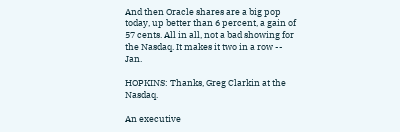And then Oracle shares are a big pop today, up better than 6 percent, a gain of 57 cents. All in all, not a bad showing for the Nasdaq. It makes it two in a row -- Jan.

HOPKINS: Thanks, Greg Clarkin at the Nasdaq.

An executive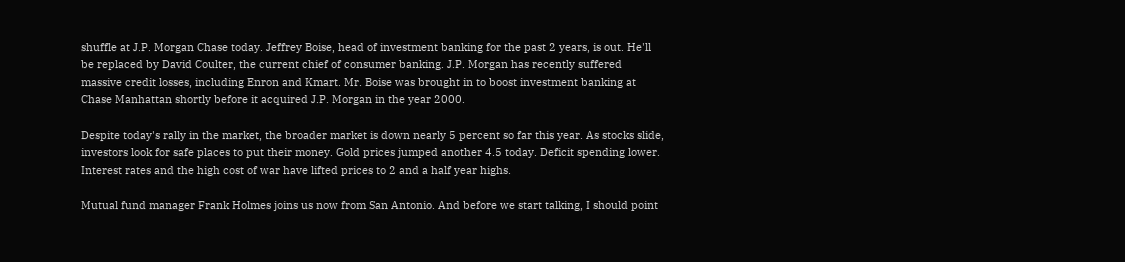shuffle at J.P. Morgan Chase today. Jeffrey Boise, head of investment banking for the past 2 years, is out. He'll be replaced by David Coulter, the current chief of consumer banking. J.P. Morgan has recently suffered massive credit losses, including Enron and Kmart. Mr. Boise was brought in to boost investment banking at Chase Manhattan shortly before it acquired J.P. Morgan in the year 2000.

Despite today's rally in the market, the broader market is down nearly 5 percent so far this year. As stocks slide, investors look for safe places to put their money. Gold prices jumped another 4.5 today. Deficit spending lower. Interest rates and the high cost of war have lifted prices to 2 and a half year highs.

Mutual fund manager Frank Holmes joins us now from San Antonio. And before we start talking, I should point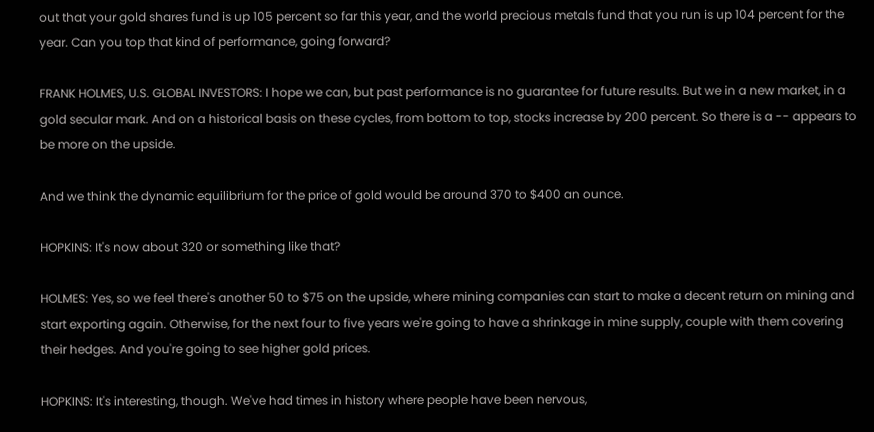out that your gold shares fund is up 105 percent so far this year, and the world precious metals fund that you run is up 104 percent for the year. Can you top that kind of performance, going forward?

FRANK HOLMES, U.S. GLOBAL INVESTORS: I hope we can, but past performance is no guarantee for future results. But we in a new market, in a gold secular mark. And on a historical basis on these cycles, from bottom to top, stocks increase by 200 percent. So there is a -- appears to be more on the upside.

And we think the dynamic equilibrium for the price of gold would be around 370 to $400 an ounce.

HOPKINS: It's now about 320 or something like that?

HOLMES: Yes, so we feel there's another 50 to $75 on the upside, where mining companies can start to make a decent return on mining and start exporting again. Otherwise, for the next four to five years we're going to have a shrinkage in mine supply, couple with them covering their hedges. And you're going to see higher gold prices.

HOPKINS: It's interesting, though. We've had times in history where people have been nervous,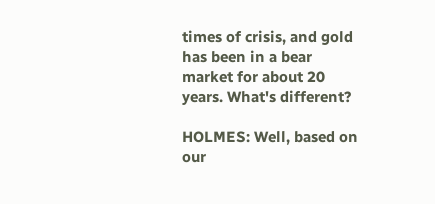times of crisis, and gold has been in a bear market for about 20 years. What's different?

HOLMES: Well, based on our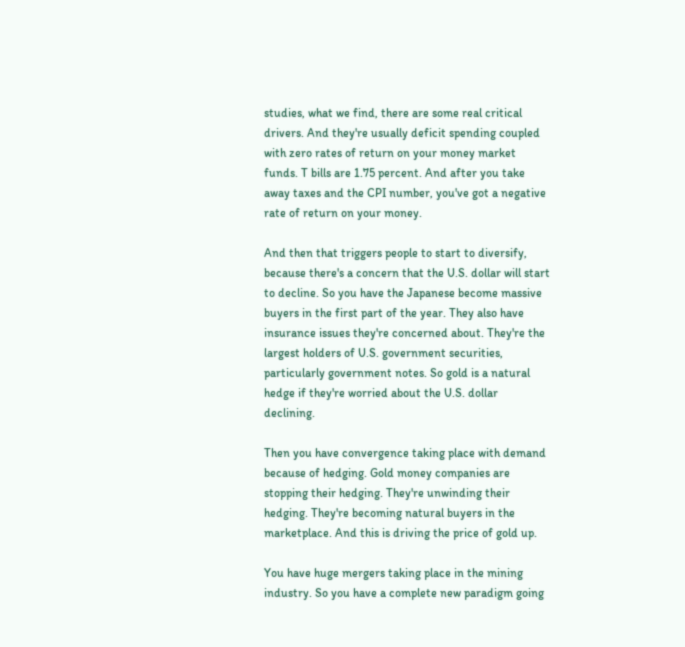studies, what we find, there are some real critical drivers. And they're usually deficit spending coupled with zero rates of return on your money market funds. T bills are 1.75 percent. And after you take away taxes and the CPI number, you've got a negative rate of return on your money.

And then that triggers people to start to diversify, because there's a concern that the U.S. dollar will start to decline. So you have the Japanese become massive buyers in the first part of the year. They also have insurance issues they're concerned about. They're the largest holders of U.S. government securities, particularly government notes. So gold is a natural hedge if they're worried about the U.S. dollar declining.

Then you have convergence taking place with demand because of hedging. Gold money companies are stopping their hedging. They're unwinding their hedging. They're becoming natural buyers in the marketplace. And this is driving the price of gold up.

You have huge mergers taking place in the mining industry. So you have a complete new paradigm going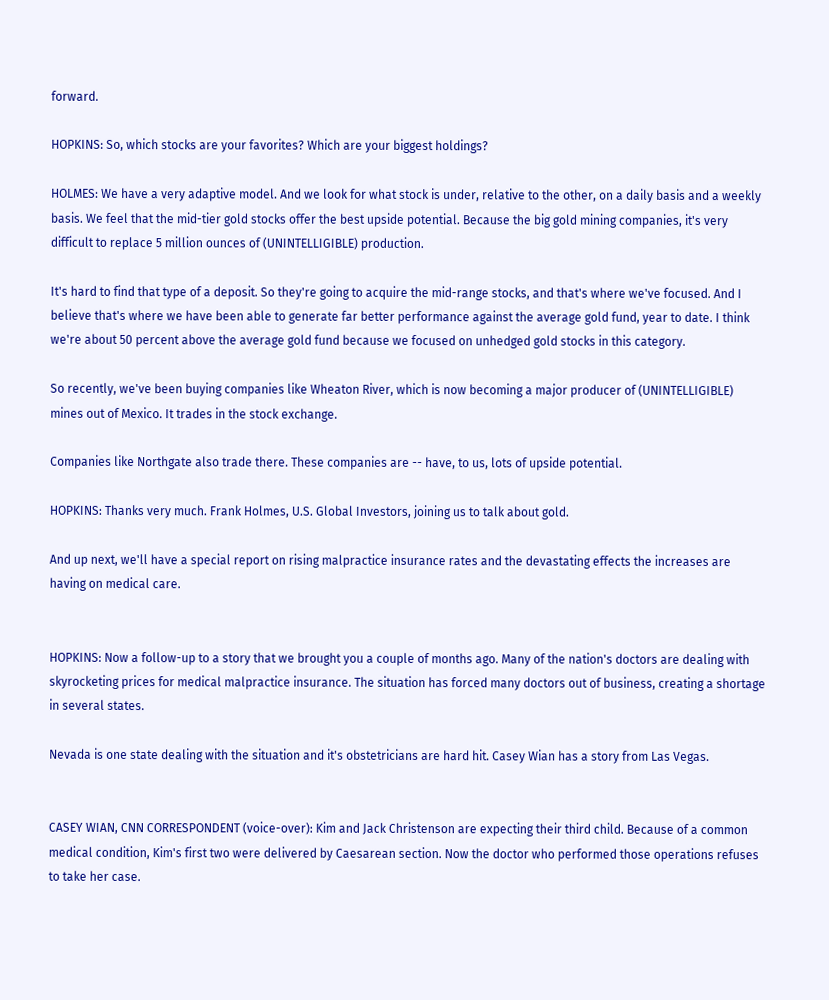forward.

HOPKINS: So, which stocks are your favorites? Which are your biggest holdings?

HOLMES: We have a very adaptive model. And we look for what stock is under, relative to the other, on a daily basis and a weekly basis. We feel that the mid-tier gold stocks offer the best upside potential. Because the big gold mining companies, it's very difficult to replace 5 million ounces of (UNINTELLIGIBLE) production.

It's hard to find that type of a deposit. So they're going to acquire the mid-range stocks, and that's where we've focused. And I believe that's where we have been able to generate far better performance against the average gold fund, year to date. I think we're about 50 percent above the average gold fund because we focused on unhedged gold stocks in this category.

So recently, we've been buying companies like Wheaton River, which is now becoming a major producer of (UNINTELLIGIBLE) mines out of Mexico. It trades in the stock exchange.

Companies like Northgate also trade there. These companies are -- have, to us, lots of upside potential.

HOPKINS: Thanks very much. Frank Holmes, U.S. Global Investors, joining us to talk about gold.

And up next, we'll have a special report on rising malpractice insurance rates and the devastating effects the increases are having on medical care.


HOPKINS: Now a follow-up to a story that we brought you a couple of months ago. Many of the nation's doctors are dealing with skyrocketing prices for medical malpractice insurance. The situation has forced many doctors out of business, creating a shortage in several states.

Nevada is one state dealing with the situation and it's obstetricians are hard hit. Casey Wian has a story from Las Vegas.


CASEY WIAN, CNN CORRESPONDENT (voice-over): Kim and Jack Christenson are expecting their third child. Because of a common medical condition, Kim's first two were delivered by Caesarean section. Now the doctor who performed those operations refuses to take her case.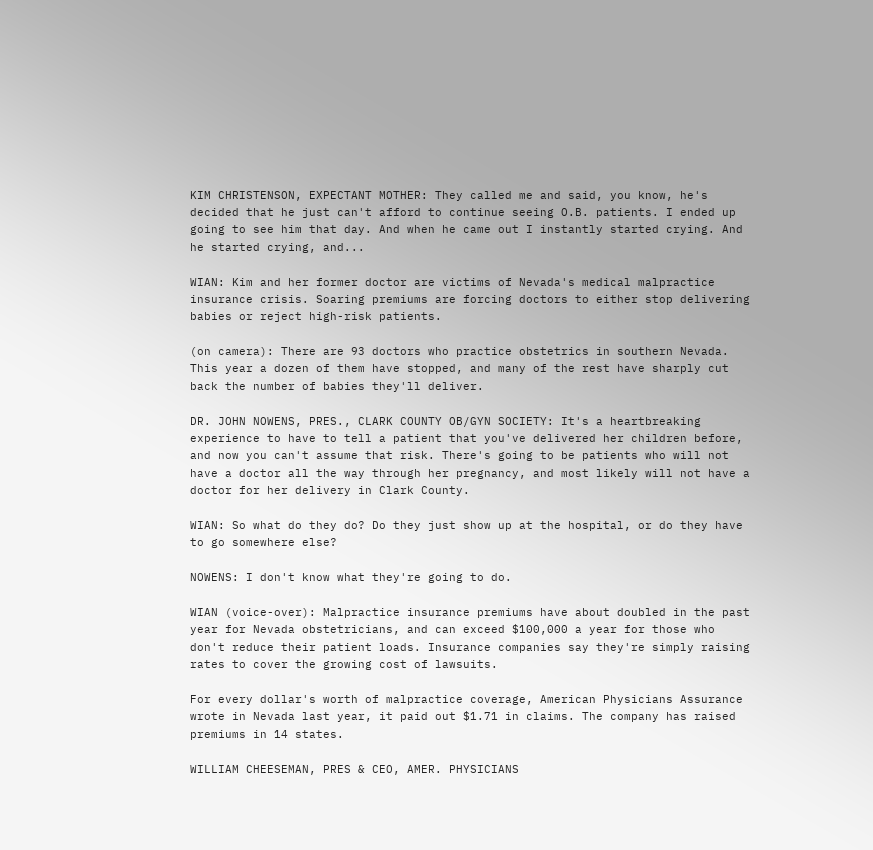KIM CHRISTENSON, EXPECTANT MOTHER: They called me and said, you know, he's decided that he just can't afford to continue seeing O.B. patients. I ended up going to see him that day. And when he came out I instantly started crying. And he started crying, and...

WIAN: Kim and her former doctor are victims of Nevada's medical malpractice insurance crisis. Soaring premiums are forcing doctors to either stop delivering babies or reject high-risk patients.

(on camera): There are 93 doctors who practice obstetrics in southern Nevada. This year a dozen of them have stopped, and many of the rest have sharply cut back the number of babies they'll deliver.

DR. JOHN NOWENS, PRES., CLARK COUNTY OB/GYN SOCIETY: It's a heartbreaking experience to have to tell a patient that you've delivered her children before, and now you can't assume that risk. There's going to be patients who will not have a doctor all the way through her pregnancy, and most likely will not have a doctor for her delivery in Clark County.

WIAN: So what do they do? Do they just show up at the hospital, or do they have to go somewhere else?

NOWENS: I don't know what they're going to do.

WIAN (voice-over): Malpractice insurance premiums have about doubled in the past year for Nevada obstetricians, and can exceed $100,000 a year for those who don't reduce their patient loads. Insurance companies say they're simply raising rates to cover the growing cost of lawsuits.

For every dollar's worth of malpractice coverage, American Physicians Assurance wrote in Nevada last year, it paid out $1.71 in claims. The company has raised premiums in 14 states.

WILLIAM CHEESEMAN, PRES & CEO, AMER. PHYSICIANS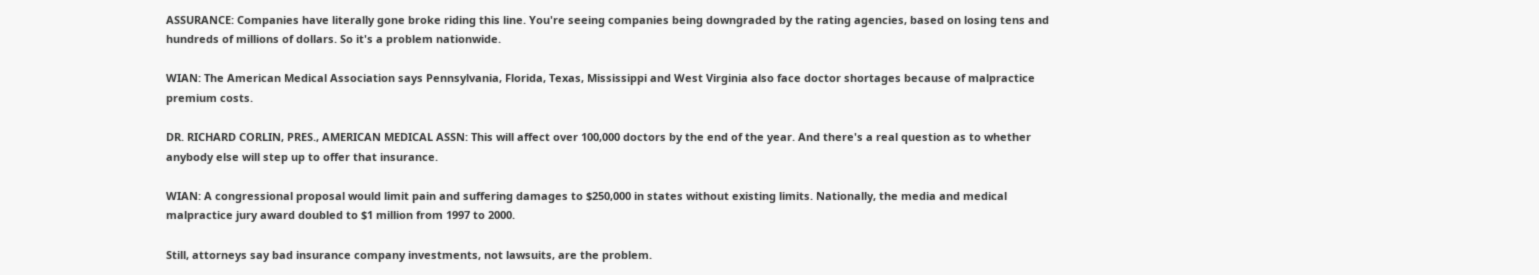ASSURANCE: Companies have literally gone broke riding this line. You're seeing companies being downgraded by the rating agencies, based on losing tens and hundreds of millions of dollars. So it's a problem nationwide.

WIAN: The American Medical Association says Pennsylvania, Florida, Texas, Mississippi and West Virginia also face doctor shortages because of malpractice premium costs.

DR. RICHARD CORLIN, PRES., AMERICAN MEDICAL ASSN: This will affect over 100,000 doctors by the end of the year. And there's a real question as to whether anybody else will step up to offer that insurance.

WIAN: A congressional proposal would limit pain and suffering damages to $250,000 in states without existing limits. Nationally, the media and medical malpractice jury award doubled to $1 million from 1997 to 2000.

Still, attorneys say bad insurance company investments, not lawsuits, are the problem.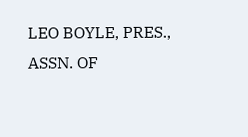LEO BOYLE, PRES., ASSN. OF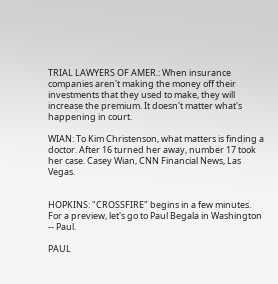TRIAL LAWYERS OF AMER.: When insurance companies aren't making the money off their investments that they used to make, they will increase the premium. It doesn't matter what's happening in court.

WIAN: To Kim Christenson, what matters is finding a doctor. After 16 turned her away, number 17 took her case. Casey Wian, CNN Financial News, Las Vegas.


HOPKINS: "CROSSFIRE" begins in a few minutes. For a preview, let's go to Paul Begala in Washington -- Paul.

PAUL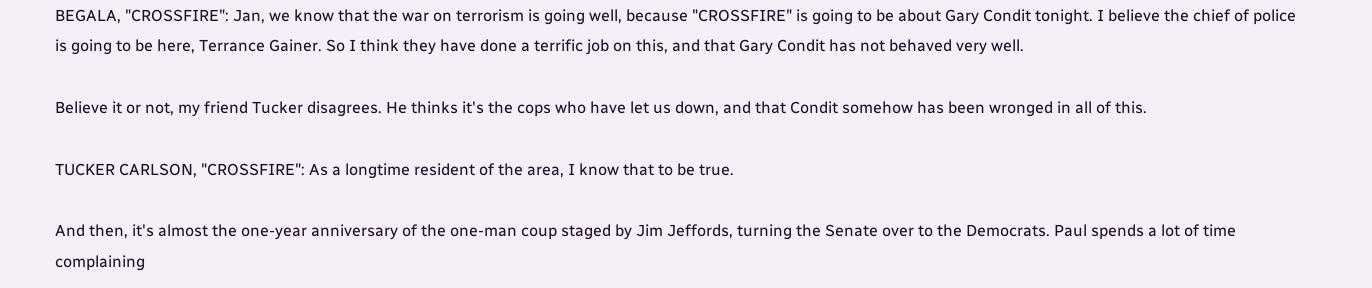BEGALA, "CROSSFIRE": Jan, we know that the war on terrorism is going well, because "CROSSFIRE" is going to be about Gary Condit tonight. I believe the chief of police is going to be here, Terrance Gainer. So I think they have done a terrific job on this, and that Gary Condit has not behaved very well.

Believe it or not, my friend Tucker disagrees. He thinks it's the cops who have let us down, and that Condit somehow has been wronged in all of this.

TUCKER CARLSON, "CROSSFIRE": As a longtime resident of the area, I know that to be true.

And then, it's almost the one-year anniversary of the one-man coup staged by Jim Jeffords, turning the Senate over to the Democrats. Paul spends a lot of time complaining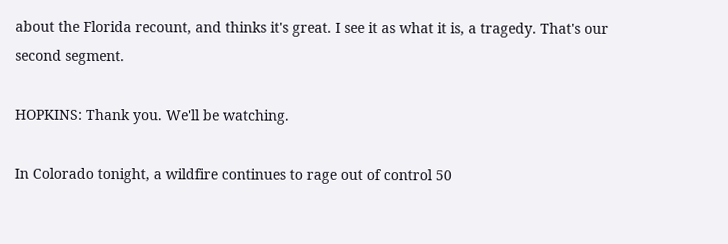about the Florida recount, and thinks it's great. I see it as what it is, a tragedy. That's our second segment.

HOPKINS: Thank you. We'll be watching.

In Colorado tonight, a wildfire continues to rage out of control 50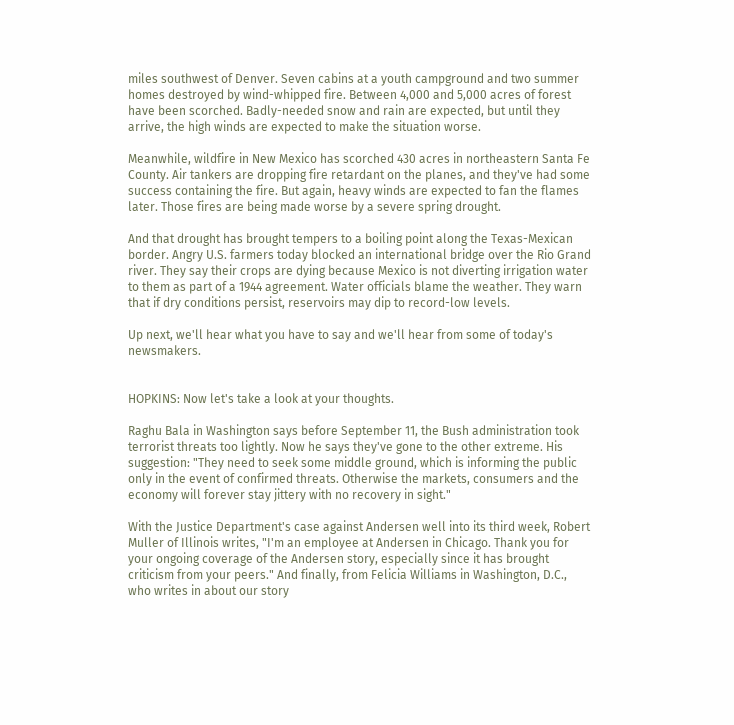miles southwest of Denver. Seven cabins at a youth campground and two summer homes destroyed by wind-whipped fire. Between 4,000 and 5,000 acres of forest have been scorched. Badly-needed snow and rain are expected, but until they arrive, the high winds are expected to make the situation worse.

Meanwhile, wildfire in New Mexico has scorched 430 acres in northeastern Santa Fe County. Air tankers are dropping fire retardant on the planes, and they've had some success containing the fire. But again, heavy winds are expected to fan the flames later. Those fires are being made worse by a severe spring drought.

And that drought has brought tempers to a boiling point along the Texas-Mexican border. Angry U.S. farmers today blocked an international bridge over the Rio Grand river. They say their crops are dying because Mexico is not diverting irrigation water to them as part of a 1944 agreement. Water officials blame the weather. They warn that if dry conditions persist, reservoirs may dip to record-low levels.

Up next, we'll hear what you have to say and we'll hear from some of today's newsmakers.


HOPKINS: Now let's take a look at your thoughts.

Raghu Bala in Washington says before September 11, the Bush administration took terrorist threats too lightly. Now he says they've gone to the other extreme. His suggestion: "They need to seek some middle ground, which is informing the public only in the event of confirmed threats. Otherwise the markets, consumers and the economy will forever stay jittery with no recovery in sight."

With the Justice Department's case against Andersen well into its third week, Robert Muller of Illinois writes, "I'm an employee at Andersen in Chicago. Thank you for your ongoing coverage of the Andersen story, especially since it has brought criticism from your peers." And finally, from Felicia Williams in Washington, D.C., who writes in about our story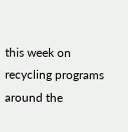this week on recycling programs around the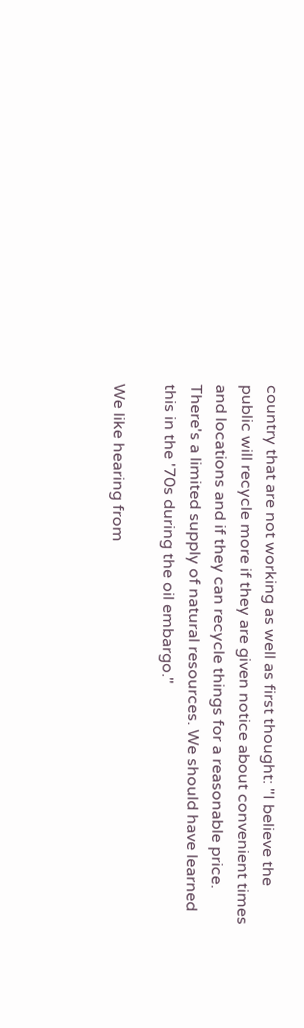country that are not working as well as first thought: "I believe the public will recycle more if they are given notice about convenient times and locations and if they can recycle things for a reasonable price. There's a limited supply of natural resources. We should have learned this in the '70s during the oil embargo."

We like hearing from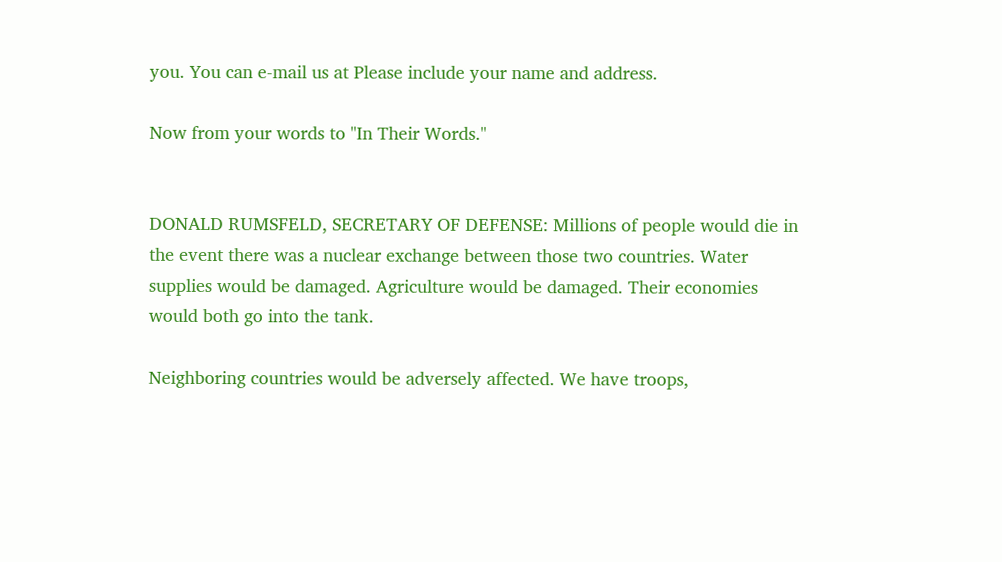you. You can e-mail us at Please include your name and address.

Now from your words to "In Their Words."


DONALD RUMSFELD, SECRETARY OF DEFENSE: Millions of people would die in the event there was a nuclear exchange between those two countries. Water supplies would be damaged. Agriculture would be damaged. Their economies would both go into the tank.

Neighboring countries would be adversely affected. We have troops,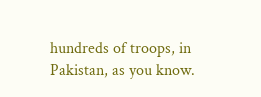hundreds of troops, in Pakistan, as you know.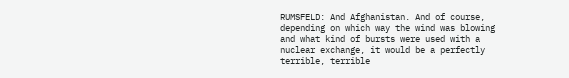RUMSFELD: And Afghanistan. And of course, depending on which way the wind was blowing and what kind of bursts were used with a nuclear exchange, it would be a perfectly terrible, terrible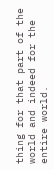thing for that part of the world and indeed for the entire world.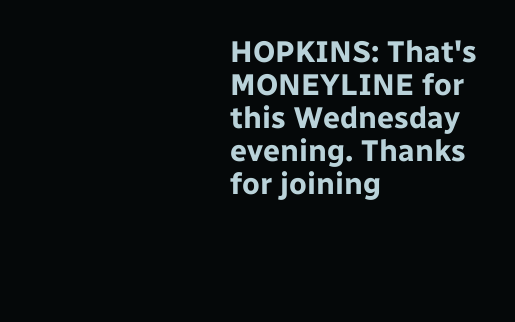HOPKINS: That's MONEYLINE for this Wednesday evening. Thanks for joining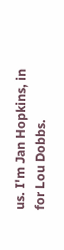us. I'm Jan Hopkins, in for Lou Dobbs.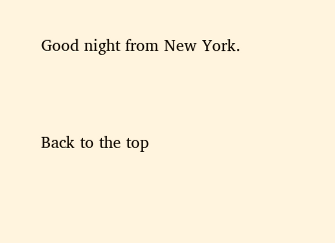Good night from New York.




Back to the top